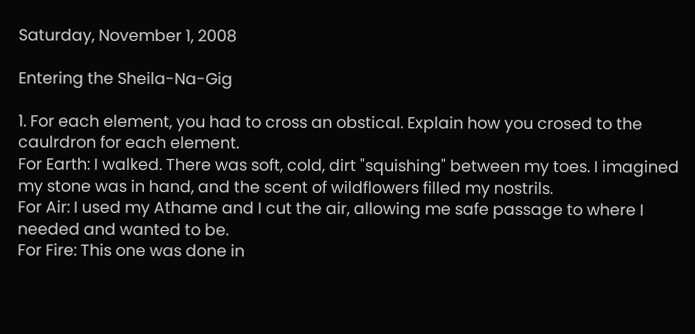Saturday, November 1, 2008

Entering the Sheila-Na-Gig

1. For each element, you had to cross an obstical. Explain how you crosed to the caulrdron for each element.
For Earth: I walked. There was soft, cold, dirt "squishing" between my toes. I imagined my stone was in hand, and the scent of wildflowers filled my nostrils.
For Air: I used my Athame and I cut the air, allowing me safe passage to where I needed and wanted to be.
For Fire: This one was done in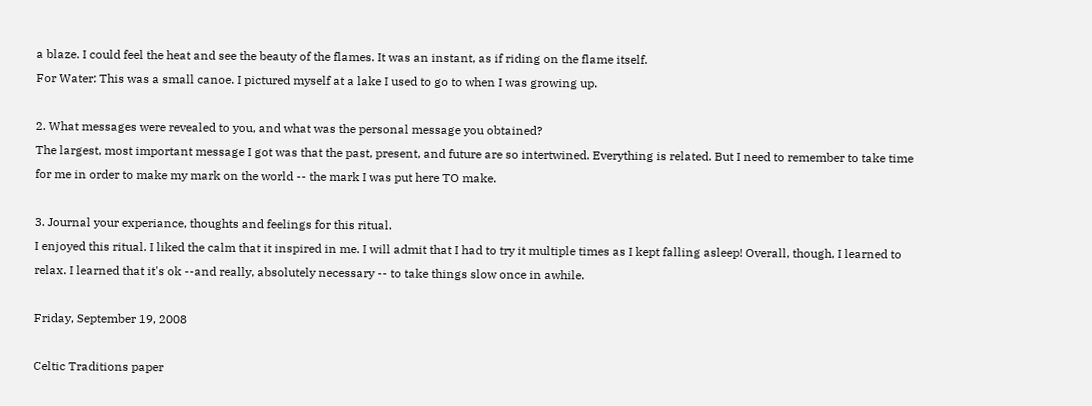a blaze. I could feel the heat and see the beauty of the flames. It was an instant, as if riding on the flame itself.
For Water: This was a small canoe. I pictured myself at a lake I used to go to when I was growing up.

2. What messages were revealed to you, and what was the personal message you obtained?
The largest, most important message I got was that the past, present, and future are so intertwined. Everything is related. But I need to remember to take time for me in order to make my mark on the world -- the mark I was put here TO make.

3. Journal your experiance, thoughts and feelings for this ritual.
I enjoyed this ritual. I liked the calm that it inspired in me. I will admit that I had to try it multiple times as I kept falling asleep! Overall, though, I learned to relax. I learned that it's ok --and really, absolutely necessary -- to take things slow once in awhile.

Friday, September 19, 2008

Celtic Traditions paper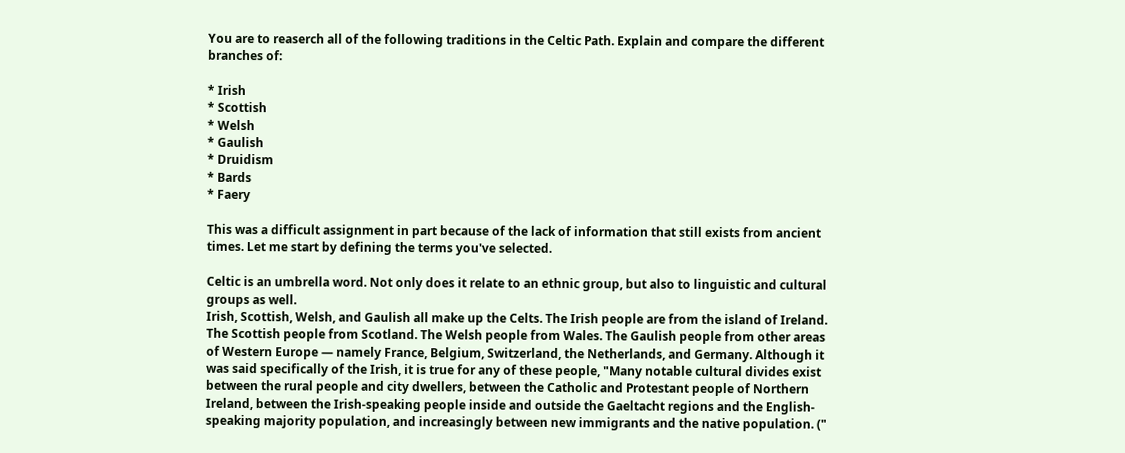You are to reaserch all of the following traditions in the Celtic Path. Explain and compare the different branches of:

* Irish
* Scottish
* Welsh
* Gaulish
* Druidism
* Bards
* Faery

This was a difficult assignment in part because of the lack of information that still exists from ancient times. Let me start by defining the terms you've selected.

Celtic is an umbrella word. Not only does it relate to an ethnic group, but also to linguistic and cultural groups as well.
Irish, Scottish, Welsh, and Gaulish all make up the Celts. The Irish people are from the island of Ireland. The Scottish people from Scotland. The Welsh people from Wales. The Gaulish people from other areas of Western Europe — namely France, Belgium, Switzerland, the Netherlands, and Germany. Although it was said specifically of the Irish, it is true for any of these people, "Many notable cultural divides exist between the rural people and city dwellers, between the Catholic and Protestant people of Northern Ireland, between the Irish-speaking people inside and outside the Gaeltacht regions and the English-speaking majority population, and increasingly between new immigrants and the native population. ("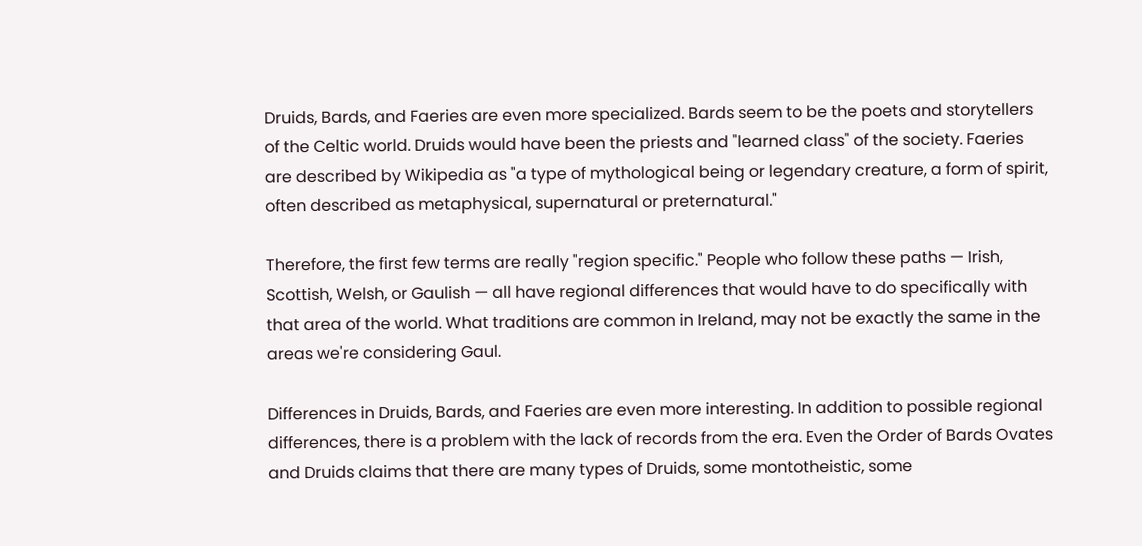Druids, Bards, and Faeries are even more specialized. Bards seem to be the poets and storytellers of the Celtic world. Druids would have been the priests and "learned class" of the society. Faeries are described by Wikipedia as "a type of mythological being or legendary creature, a form of spirit, often described as metaphysical, supernatural or preternatural."

Therefore, the first few terms are really "region specific." People who follow these paths — Irish, Scottish, Welsh, or Gaulish — all have regional differences that would have to do specifically with that area of the world. What traditions are common in Ireland, may not be exactly the same in the areas we're considering Gaul.

Differences in Druids, Bards, and Faeries are even more interesting. In addition to possible regional differences, there is a problem with the lack of records from the era. Even the Order of Bards Ovates and Druids claims that there are many types of Druids, some montotheistic, some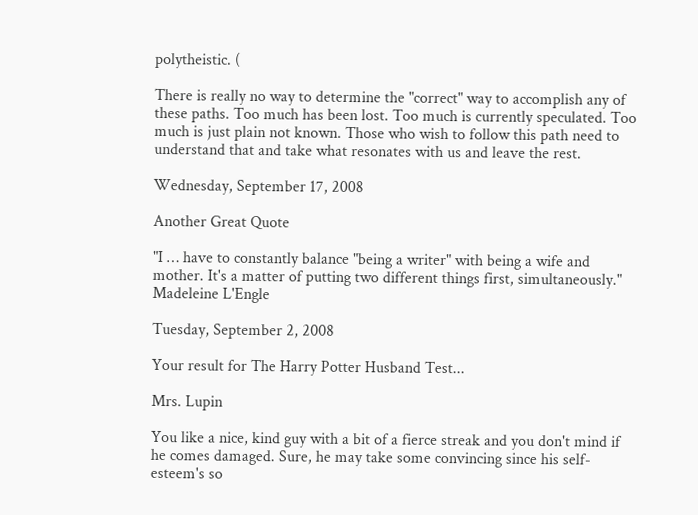polytheistic. (

There is really no way to determine the "correct" way to accomplish any of these paths. Too much has been lost. Too much is currently speculated. Too much is just plain not known. Those who wish to follow this path need to understand that and take what resonates with us and leave the rest.

Wednesday, September 17, 2008

Another Great Quote

"I … have to constantly balance "being a writer" with being a wife and mother. It's a matter of putting two different things first, simultaneously." Madeleine L'Engle

Tuesday, September 2, 2008

Your result for The Harry Potter Husband Test...

Mrs. Lupin

You like a nice, kind guy with a bit of a fierce streak and you don't mind if he comes damaged. Sure, he may take some convincing since his self-esteem's so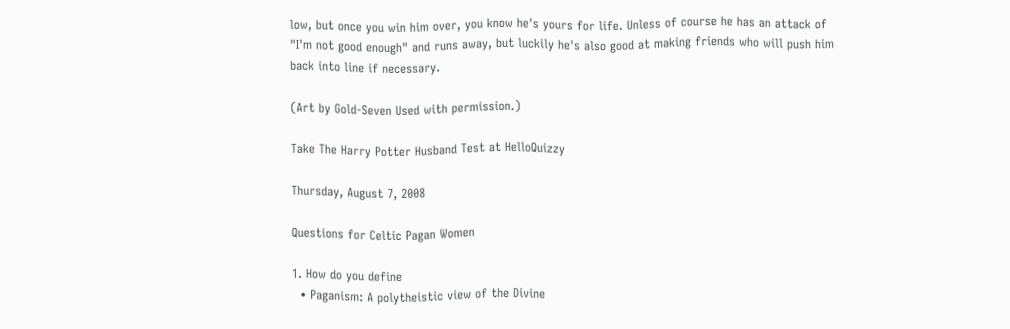low, but once you win him over, you know he's yours for life. Unless of course he has an attack of "I'm not good enough" and runs away, but luckily he's also good at making friends who will push him back into line if necessary.

(Art by Gold-Seven Used with permission.)

Take The Harry Potter Husband Test at HelloQuizzy

Thursday, August 7, 2008

Questions for Celtic Pagan Women

1. How do you define
  • Paganism: A polytheistic view of the Divine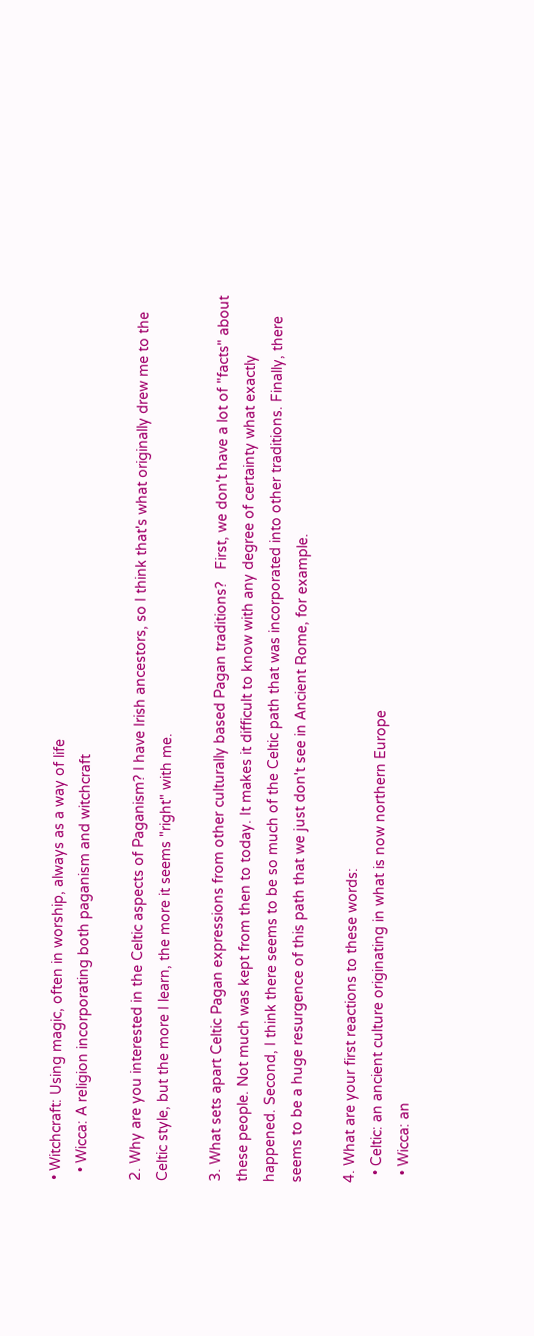• Witchcraft: Using magic, often in worship, always as a way of life
  • Wicca: A religion incorporating both paganism and witchcraft

2. Why are you interested in the Celtic aspects of Paganism? I have Irish ancestors, so I think that's what originally drew me to the Celtic style, but the more I learn, the more it seems "right" with me.

3. What sets apart Celtic Pagan expressions from other culturally based Pagan traditions?   First, we don't have a lot of "facts" about these people. Not much was kept from then to today. It makes it difficult to know with any degree of certainty what exactly happened. Second, I think there seems to be so much of the Celtic path that was incorporated into other traditions. Finally, there seems to be a huge resurgence of this path that we just don't see in Ancient Rome, for example.

4. What are your first reactions to these words:
  • Celtic: an ancient culture originating in what is now northern Europe
  • Wicca: an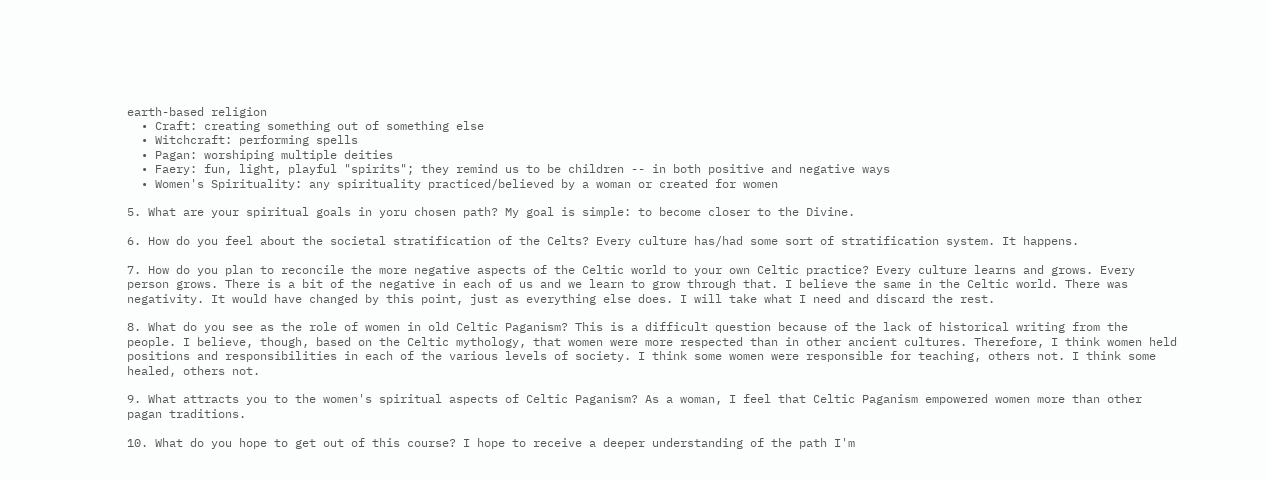earth-based religion
  • Craft: creating something out of something else
  • Witchcraft: performing spells
  • Pagan: worshiping multiple deities
  • Faery: fun, light, playful "spirits"; they remind us to be children -- in both positive and negative ways
  • Women's Spirituality: any spirituality practiced/believed by a woman or created for women

5. What are your spiritual goals in yoru chosen path? My goal is simple: to become closer to the Divine.

6. How do you feel about the societal stratification of the Celts? Every culture has/had some sort of stratification system. It happens.

7. How do you plan to reconcile the more negative aspects of the Celtic world to your own Celtic practice? Every culture learns and grows. Every person grows. There is a bit of the negative in each of us and we learn to grow through that. I believe the same in the Celtic world. There was negativity. It would have changed by this point, just as everything else does. I will take what I need and discard the rest.

8. What do you see as the role of women in old Celtic Paganism? This is a difficult question because of the lack of historical writing from the people. I believe, though, based on the Celtic mythology, that women were more respected than in other ancient cultures. Therefore, I think women held positions and responsibilities in each of the various levels of society. I think some women were responsible for teaching, others not. I think some healed, others not.

9. What attracts you to the women's spiritual aspects of Celtic Paganism? As a woman, I feel that Celtic Paganism empowered women more than other pagan traditions.

10. What do you hope to get out of this course? I hope to receive a deeper understanding of the path I'm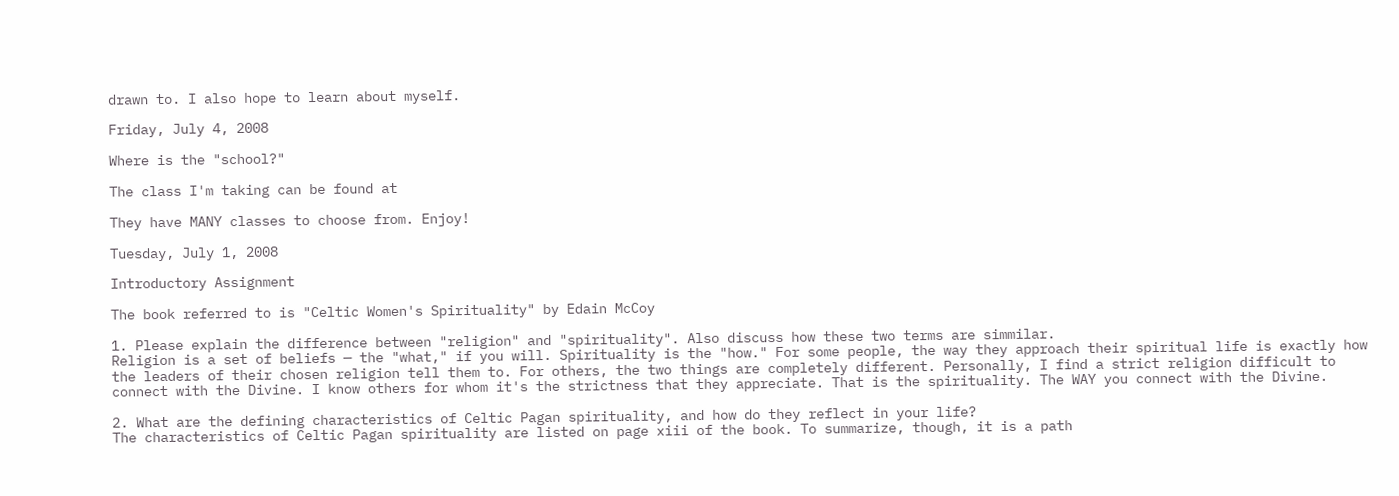drawn to. I also hope to learn about myself.

Friday, July 4, 2008

Where is the "school?"

The class I'm taking can be found at

They have MANY classes to choose from. Enjoy!

Tuesday, July 1, 2008

Introductory Assignment

The book referred to is "Celtic Women's Spirituality" by Edain McCoy

1. Please explain the difference between "religion" and "spirituality". Also discuss how these two terms are simmilar.
Religion is a set of beliefs — the "what," if you will. Spirituality is the "how." For some people, the way they approach their spiritual life is exactly how the leaders of their chosen religion tell them to. For others, the two things are completely different. Personally, I find a strict religion difficult to connect with the Divine. I know others for whom it's the strictness that they appreciate. That is the spirituality. The WAY you connect with the Divine.

2. What are the defining characteristics of Celtic Pagan spirituality, and how do they reflect in your life?
The characteristics of Celtic Pagan spirituality are listed on page xiii of the book. To summarize, though, it is a path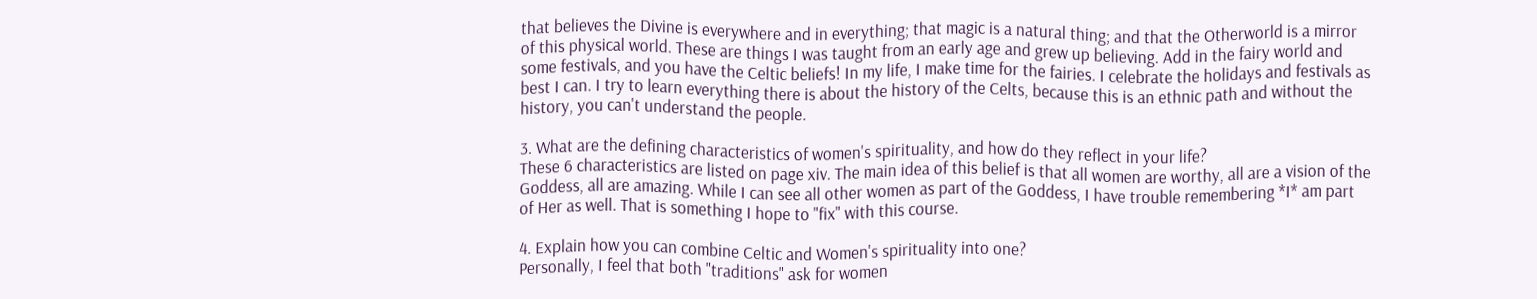that believes the Divine is everywhere and in everything; that magic is a natural thing; and that the Otherworld is a mirror of this physical world. These are things I was taught from an early age and grew up believing. Add in the fairy world and some festivals, and you have the Celtic beliefs! In my life, I make time for the fairies. I celebrate the holidays and festivals as best I can. I try to learn everything there is about the history of the Celts, because this is an ethnic path and without the history, you can't understand the people.

3. What are the defining characteristics of women's spirituality, and how do they reflect in your life?
These 6 characteristics are listed on page xiv. The main idea of this belief is that all women are worthy, all are a vision of the Goddess, all are amazing. While I can see all other women as part of the Goddess, I have trouble remembering *I* am part of Her as well. That is something I hope to "fix" with this course.

4. Explain how you can combine Celtic and Women's spirituality into one?
Personally, I feel that both "traditions" ask for women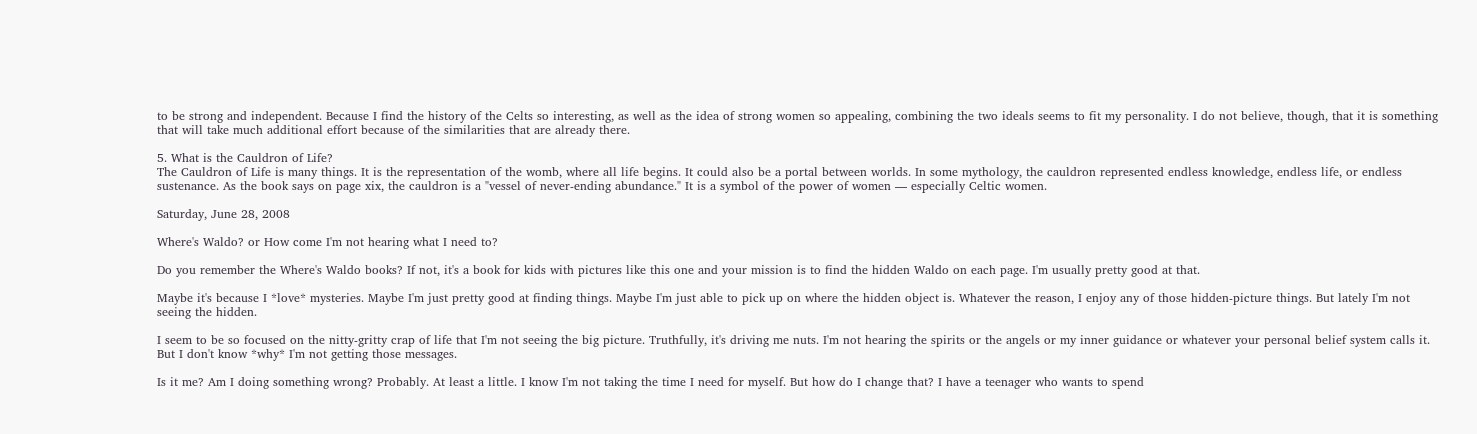to be strong and independent. Because I find the history of the Celts so interesting, as well as the idea of strong women so appealing, combining the two ideals seems to fit my personality. I do not believe, though, that it is something that will take much additional effort because of the similarities that are already there.

5. What is the Cauldron of Life?
The Cauldron of Life is many things. It is the representation of the womb, where all life begins. It could also be a portal between worlds. In some mythology, the cauldron represented endless knowledge, endless life, or endless sustenance. As the book says on page xix, the cauldron is a "vessel of never-ending abundance." It is a symbol of the power of women — especially Celtic women.

Saturday, June 28, 2008

Where's Waldo? or How come I'm not hearing what I need to?

Do you remember the Where's Waldo books? If not, it's a book for kids with pictures like this one and your mission is to find the hidden Waldo on each page. I'm usually pretty good at that.

Maybe it's because I *love* mysteries. Maybe I'm just pretty good at finding things. Maybe I'm just able to pick up on where the hidden object is. Whatever the reason, I enjoy any of those hidden-picture things. But lately I'm not seeing the hidden.

I seem to be so focused on the nitty-gritty crap of life that I'm not seeing the big picture. Truthfully, it's driving me nuts. I'm not hearing the spirits or the angels or my inner guidance or whatever your personal belief system calls it. But I don't know *why* I'm not getting those messages.

Is it me? Am I doing something wrong? Probably. At least a little. I know I'm not taking the time I need for myself. But how do I change that? I have a teenager who wants to spend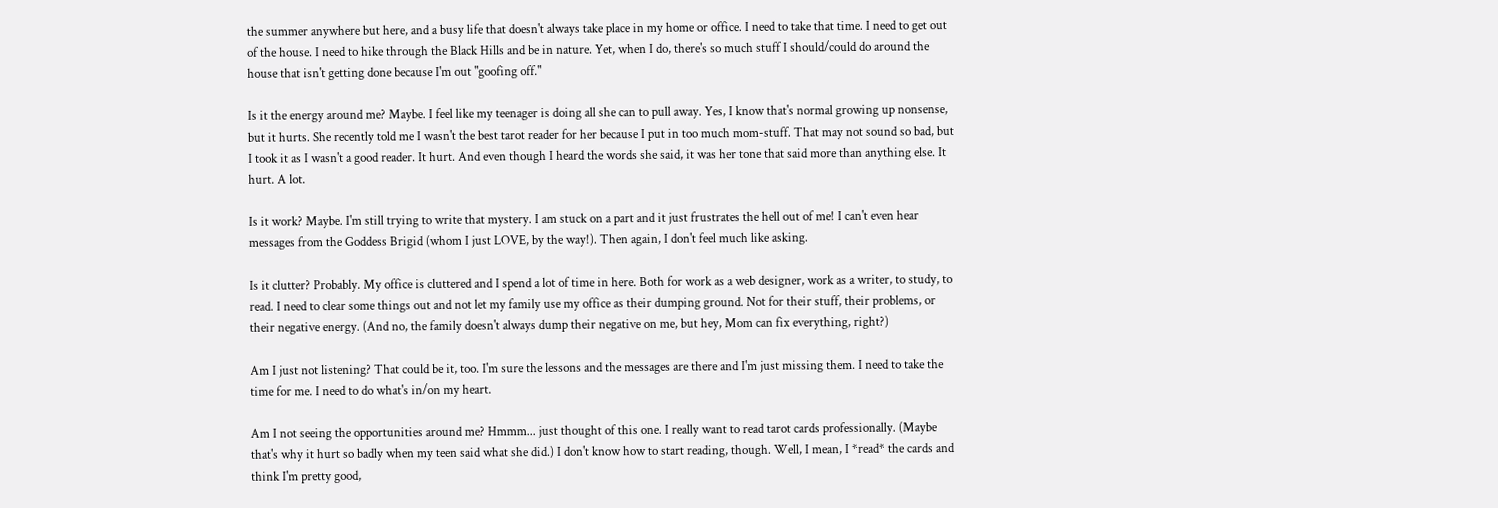the summer anywhere but here, and a busy life that doesn't always take place in my home or office. I need to take that time. I need to get out of the house. I need to hike through the Black Hills and be in nature. Yet, when I do, there's so much stuff I should/could do around the house that isn't getting done because I'm out "goofing off."

Is it the energy around me? Maybe. I feel like my teenager is doing all she can to pull away. Yes, I know that's normal growing up nonsense, but it hurts. She recently told me I wasn't the best tarot reader for her because I put in too much mom-stuff. That may not sound so bad, but I took it as I wasn't a good reader. It hurt. And even though I heard the words she said, it was her tone that said more than anything else. It hurt. A lot.

Is it work? Maybe. I'm still trying to write that mystery. I am stuck on a part and it just frustrates the hell out of me! I can't even hear messages from the Goddess Brigid (whom I just LOVE, by the way!). Then again, I don't feel much like asking.

Is it clutter? Probably. My office is cluttered and I spend a lot of time in here. Both for work as a web designer, work as a writer, to study, to read. I need to clear some things out and not let my family use my office as their dumping ground. Not for their stuff, their problems, or their negative energy. (And no, the family doesn't always dump their negative on me, but hey, Mom can fix everything, right?)

Am I just not listening? That could be it, too. I'm sure the lessons and the messages are there and I'm just missing them. I need to take the time for me. I need to do what's in/on my heart.

Am I not seeing the opportunities around me? Hmmm... just thought of this one. I really want to read tarot cards professionally. (Maybe that's why it hurt so badly when my teen said what she did.) I don't know how to start reading, though. Well, I mean, I *read* the cards and think I'm pretty good,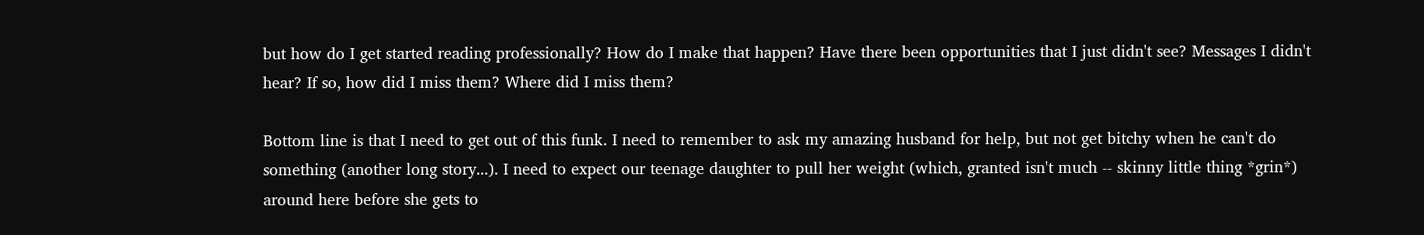but how do I get started reading professionally? How do I make that happen? Have there been opportunities that I just didn't see? Messages I didn't hear? If so, how did I miss them? Where did I miss them?

Bottom line is that I need to get out of this funk. I need to remember to ask my amazing husband for help, but not get bitchy when he can't do something (another long story...). I need to expect our teenage daughter to pull her weight (which, granted isn't much -- skinny little thing *grin*) around here before she gets to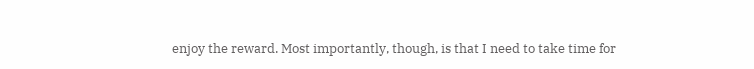enjoy the reward. Most importantly, though, is that I need to take time for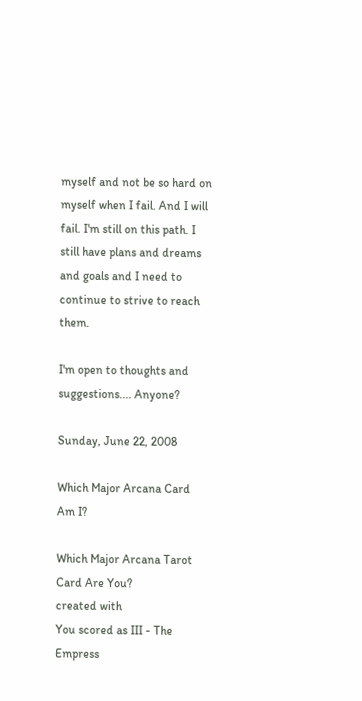myself and not be so hard on myself when I fail. And I will fail. I'm still on this path. I still have plans and dreams and goals and I need to continue to strive to reach them.

I'm open to thoughts and suggestions.... Anyone?

Sunday, June 22, 2008

Which Major Arcana Card Am I?

Which Major Arcana Tarot Card Are You?
created with
You scored as III - The Empress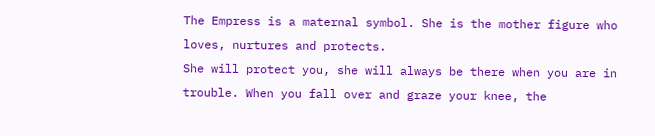The Empress is a maternal symbol. She is the mother figure who loves, nurtures and protects.
She will protect you, she will always be there when you are in trouble. When you fall over and graze your knee, the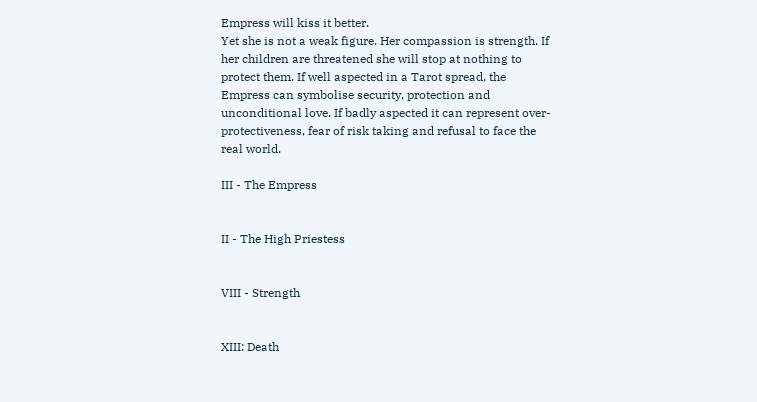Empress will kiss it better.
Yet she is not a weak figure. Her compassion is strength. If her children are threatened she will stop at nothing to protect them. If well aspected in a Tarot spread, the Empress can symbolise security, protection and unconditional love. If badly aspected it can represent over-protectiveness, fear of risk taking and refusal to face the real world.

III - The Empress


II - The High Priestess


VIII - Strength


XIII: Death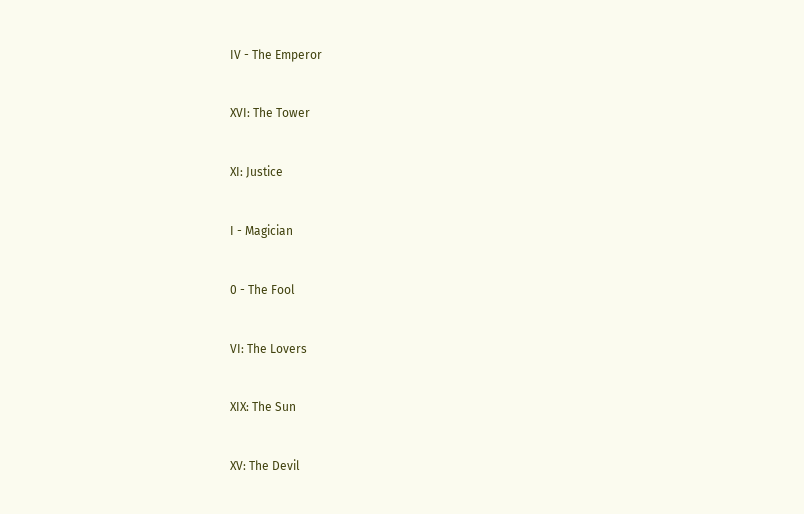IV - The Emperor


XVI: The Tower


XI: Justice


I - Magician


0 - The Fool


VI: The Lovers


XIX: The Sun


XV: The Devil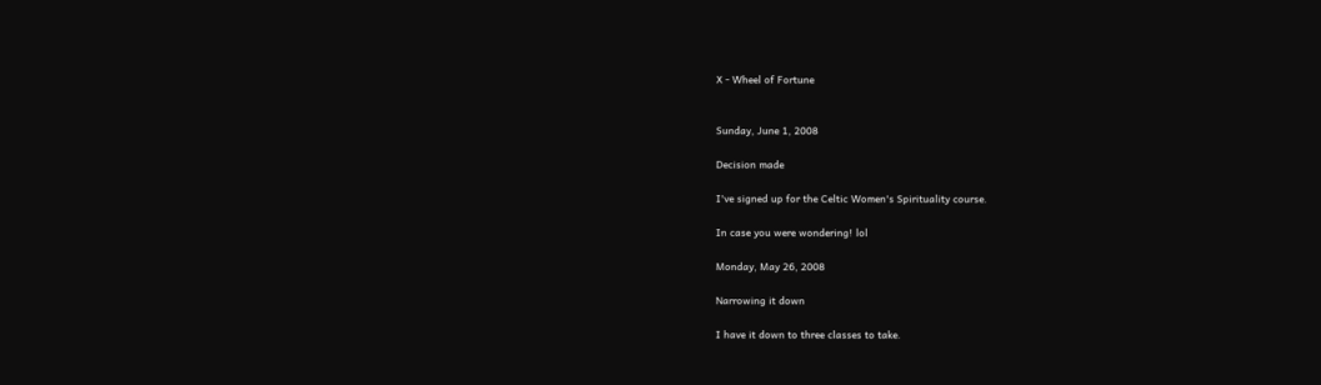X - Wheel of Fortune


Sunday, June 1, 2008

Decision made

I've signed up for the Celtic Women's Spirituality course.

In case you were wondering! lol

Monday, May 26, 2008

Narrowing it down

I have it down to three classes to take.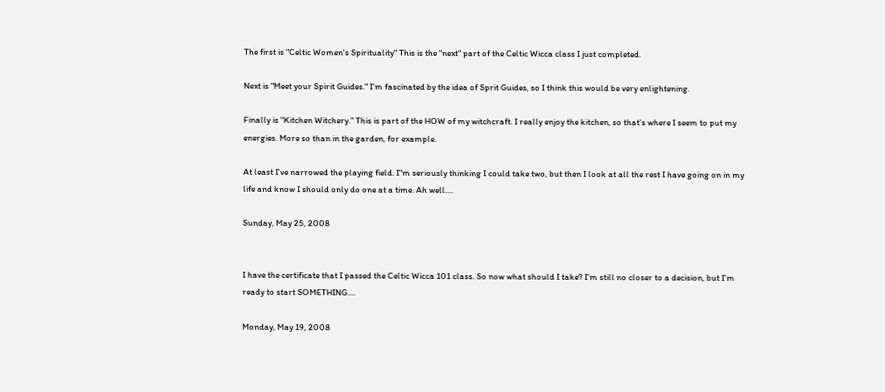The first is "Celtic Women's Spirituality" This is the "next" part of the Celtic Wicca class I just completed.

Next is "Meet your Spirit Guides." I'm fascinated by the idea of Sprit Guides, so I think this would be very enlightening.

Finally is "Kitchen Witchery." This is part of the HOW of my witchcraft. I really enjoy the kitchen, so that's where I seem to put my energies. More so than in the garden, for example.

At least I've narrowed the playing field. I"m seriously thinking I could take two, but then I look at all the rest I have going on in my life and know I should only do one at a time. Ah well....

Sunday, May 25, 2008


I have the certificate that I passed the Celtic Wicca 101 class. So now what should I take? I'm still no closer to a decision, but I'm ready to start SOMETHING....

Monday, May 19, 2008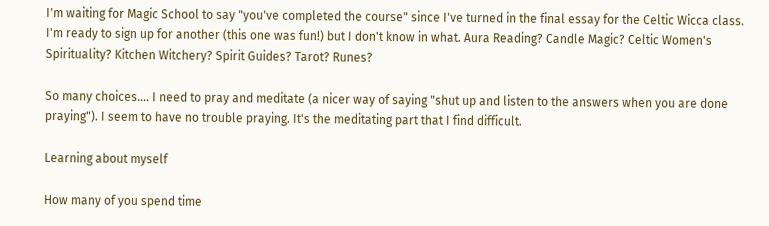I'm waiting for Magic School to say "you've completed the course" since I've turned in the final essay for the Celtic Wicca class. I'm ready to sign up for another (this one was fun!) but I don't know in what. Aura Reading? Candle Magic? Celtic Women's Spirituality? Kitchen Witchery? Spirit Guides? Tarot? Runes?

So many choices.... I need to pray and meditate (a nicer way of saying "shut up and listen to the answers when you are done praying"). I seem to have no trouble praying. It's the meditating part that I find difficult.

Learning about myself

How many of you spend time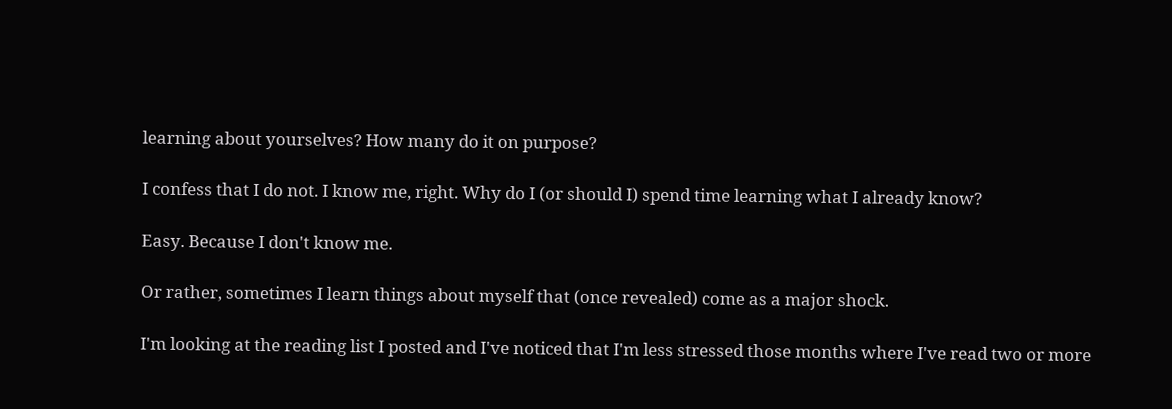learning about yourselves? How many do it on purpose?

I confess that I do not. I know me, right. Why do I (or should I) spend time learning what I already know?

Easy. Because I don't know me.

Or rather, sometimes I learn things about myself that (once revealed) come as a major shock.

I'm looking at the reading list I posted and I've noticed that I'm less stressed those months where I've read two or more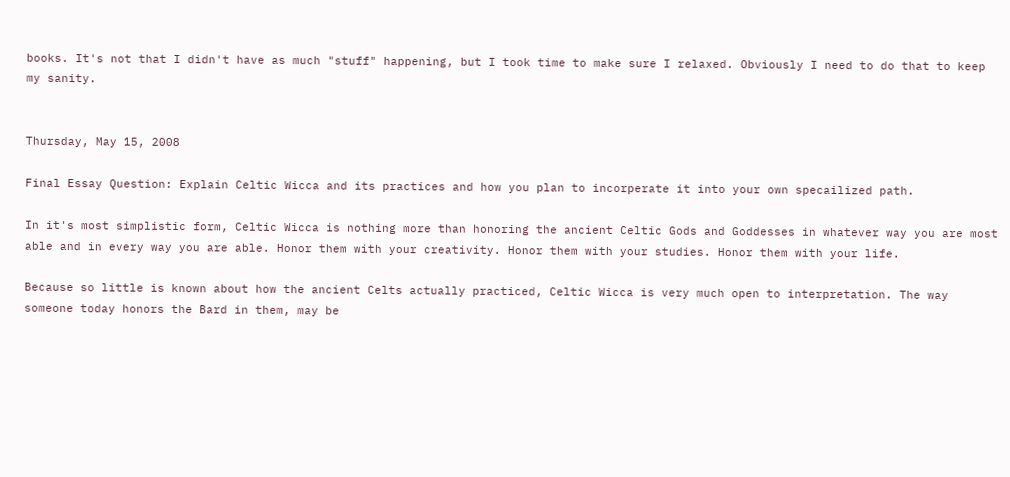books. It's not that I didn't have as much "stuff" happening, but I took time to make sure I relaxed. Obviously I need to do that to keep my sanity.


Thursday, May 15, 2008

Final Essay Question: Explain Celtic Wicca and its practices and how you plan to incorperate it into your own specailized path.

In it's most simplistic form, Celtic Wicca is nothing more than honoring the ancient Celtic Gods and Goddesses in whatever way you are most able and in every way you are able. Honor them with your creativity. Honor them with your studies. Honor them with your life.

Because so little is known about how the ancient Celts actually practiced, Celtic Wicca is very much open to interpretation. The way someone today honors the Bard in them, may be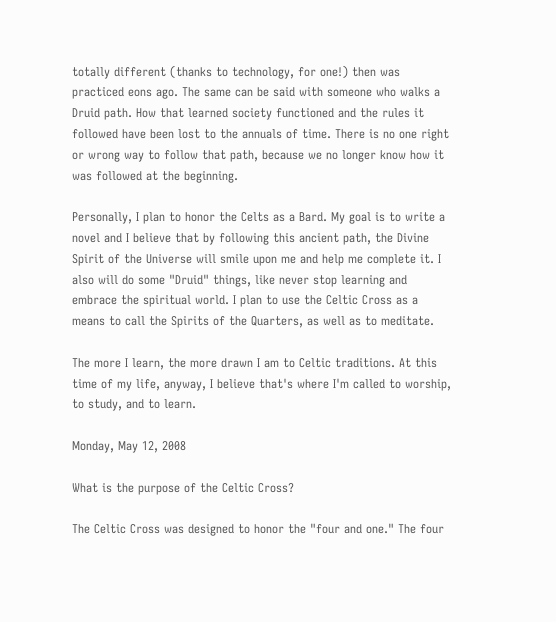totally different (thanks to technology, for one!) then was practiced eons ago. The same can be said with someone who walks a Druid path. How that learned society functioned and the rules it followed have been lost to the annuals of time. There is no one right or wrong way to follow that path, because we no longer know how it was followed at the beginning.

Personally, I plan to honor the Celts as a Bard. My goal is to write a novel and I believe that by following this ancient path, the Divine Spirit of the Universe will smile upon me and help me complete it. I also will do some "Druid" things, like never stop learning and embrace the spiritual world. I plan to use the Celtic Cross as a means to call the Spirits of the Quarters, as well as to meditate.

The more I learn, the more drawn I am to Celtic traditions. At this time of my life, anyway, I believe that's where I'm called to worship, to study, and to learn.

Monday, May 12, 2008

What is the purpose of the Celtic Cross?

The Celtic Cross was designed to honor the "four and one." The four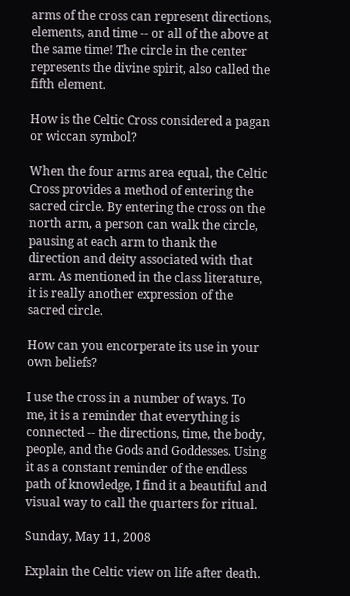arms of the cross can represent directions, elements, and time -- or all of the above at the same time! The circle in the center represents the divine spirit, also called the fifth element.

How is the Celtic Cross considered a pagan or wiccan symbol?

When the four arms area equal, the Celtic Cross provides a method of entering the sacred circle. By entering the cross on the north arm, a person can walk the circle, pausing at each arm to thank the direction and deity associated with that arm. As mentioned in the class literature, it is really another expression of the sacred circle.

How can you encorperate its use in your own beliefs?

I use the cross in a number of ways. To me, it is a reminder that everything is connected -- the directions, time, the body, people, and the Gods and Goddesses. Using it as a constant reminder of the endless path of knowledge, I find it a beautiful and visual way to call the quarters for ritual.

Sunday, May 11, 2008

Explain the Celtic view on life after death.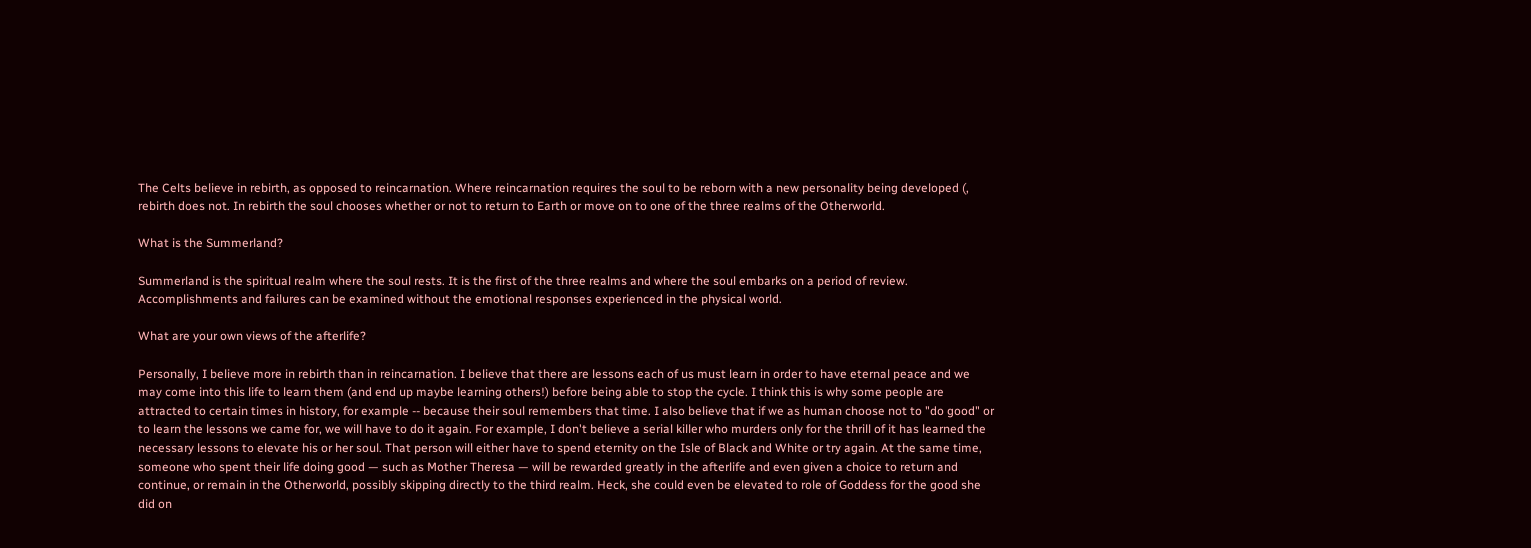The Celts believe in rebirth, as opposed to reincarnation. Where reincarnation requires the soul to be reborn with a new personality being developed (, rebirth does not. In rebirth the soul chooses whether or not to return to Earth or move on to one of the three realms of the Otherworld.

What is the Summerland?

Summerland is the spiritual realm where the soul rests. It is the first of the three realms and where the soul embarks on a period of review. Accomplishments and failures can be examined without the emotional responses experienced in the physical world.

What are your own views of the afterlife?

Personally, I believe more in rebirth than in reincarnation. I believe that there are lessons each of us must learn in order to have eternal peace and we may come into this life to learn them (and end up maybe learning others!) before being able to stop the cycle. I think this is why some people are attracted to certain times in history, for example -- because their soul remembers that time. I also believe that if we as human choose not to "do good" or to learn the lessons we came for, we will have to do it again. For example, I don't believe a serial killer who murders only for the thrill of it has learned the necessary lessons to elevate his or her soul. That person will either have to spend eternity on the Isle of Black and White or try again. At the same time, someone who spent their life doing good — such as Mother Theresa — will be rewarded greatly in the afterlife and even given a choice to return and continue, or remain in the Otherworld, possibly skipping directly to the third realm. Heck, she could even be elevated to role of Goddess for the good she did on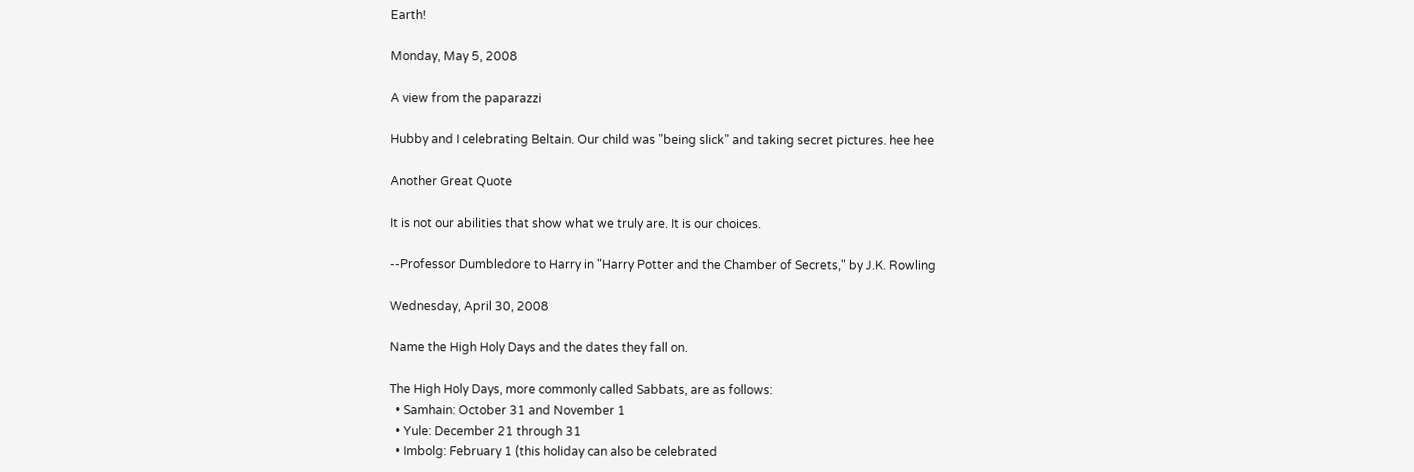Earth!

Monday, May 5, 2008

A view from the paparazzi

Hubby and I celebrating Beltain. Our child was "being slick" and taking secret pictures. hee hee

Another Great Quote

It is not our abilities that show what we truly are. It is our choices.

--Professor Dumbledore to Harry in "Harry Potter and the Chamber of Secrets," by J.K. Rowling

Wednesday, April 30, 2008

Name the High Holy Days and the dates they fall on.

The High Holy Days, more commonly called Sabbats, are as follows:
  • Samhain: October 31 and November 1
  • Yule: December 21 through 31
  • Imbolg: February 1 (this holiday can also be celebrated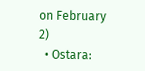on February 2)
  • Ostara: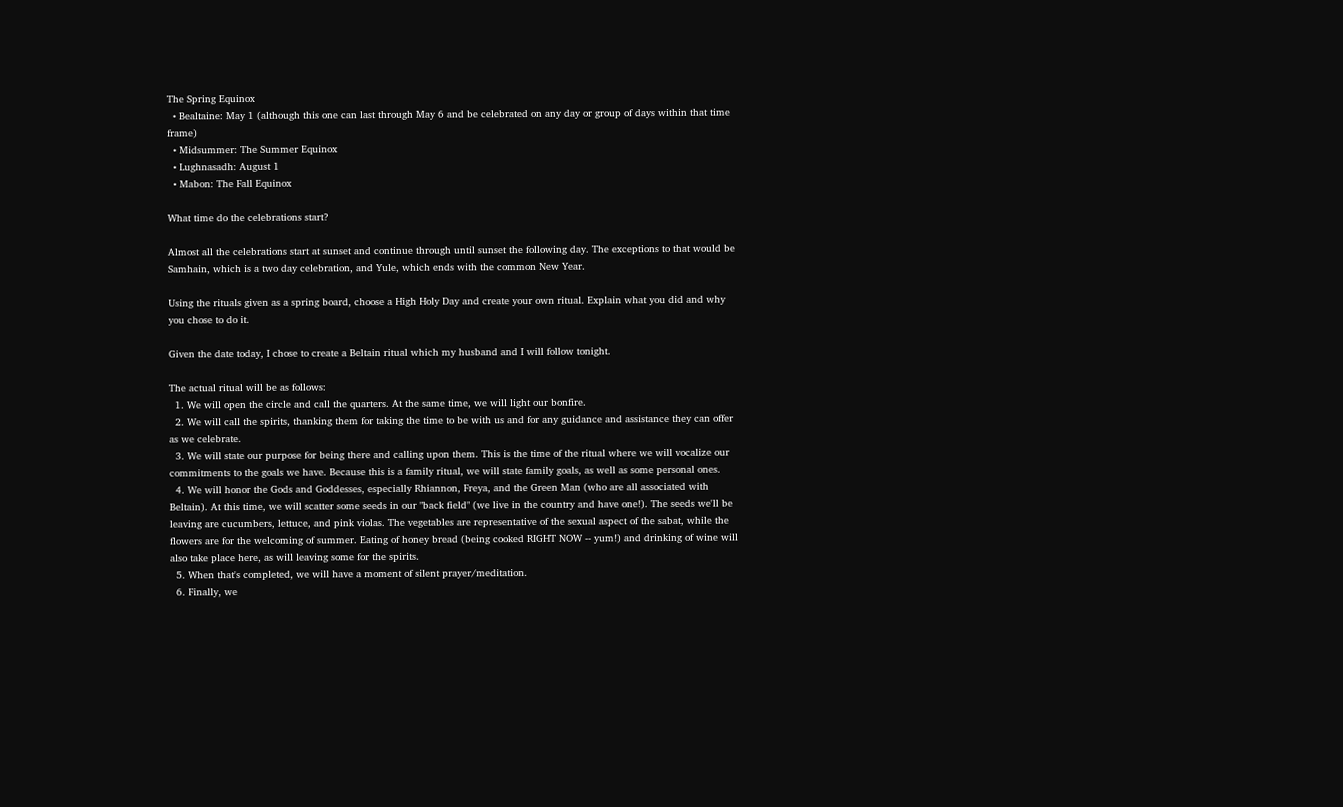The Spring Equinox
  • Bealtaine: May 1 (although this one can last through May 6 and be celebrated on any day or group of days within that time frame)
  • Midsummer: The Summer Equinox
  • Lughnasadh: August 1
  • Mabon: The Fall Equinox

What time do the celebrations start?

Almost all the celebrations start at sunset and continue through until sunset the following day. The exceptions to that would be Samhain, which is a two day celebration, and Yule, which ends with the common New Year.

Using the rituals given as a spring board, choose a High Holy Day and create your own ritual. Explain what you did and why you chose to do it.

Given the date today, I chose to create a Beltain ritual which my husband and I will follow tonight.

The actual ritual will be as follows:
  1. We will open the circle and call the quarters. At the same time, we will light our bonfire.
  2. We will call the spirits, thanking them for taking the time to be with us and for any guidance and assistance they can offer as we celebrate.
  3. We will state our purpose for being there and calling upon them. This is the time of the ritual where we will vocalize our commitments to the goals we have. Because this is a family ritual, we will state family goals, as well as some personal ones.
  4. We will honor the Gods and Goddesses, especially Rhiannon, Freya, and the Green Man (who are all associated with Beltain). At this time, we will scatter some seeds in our "back field" (we live in the country and have one!). The seeds we'll be leaving are cucumbers, lettuce, and pink violas. The vegetables are representative of the sexual aspect of the sabat, while the flowers are for the welcoming of summer. Eating of honey bread (being cooked RIGHT NOW -- yum!) and drinking of wine will also take place here, as will leaving some for the spirits.
  5. When that's completed, we will have a moment of silent prayer/meditation.
  6. Finally, we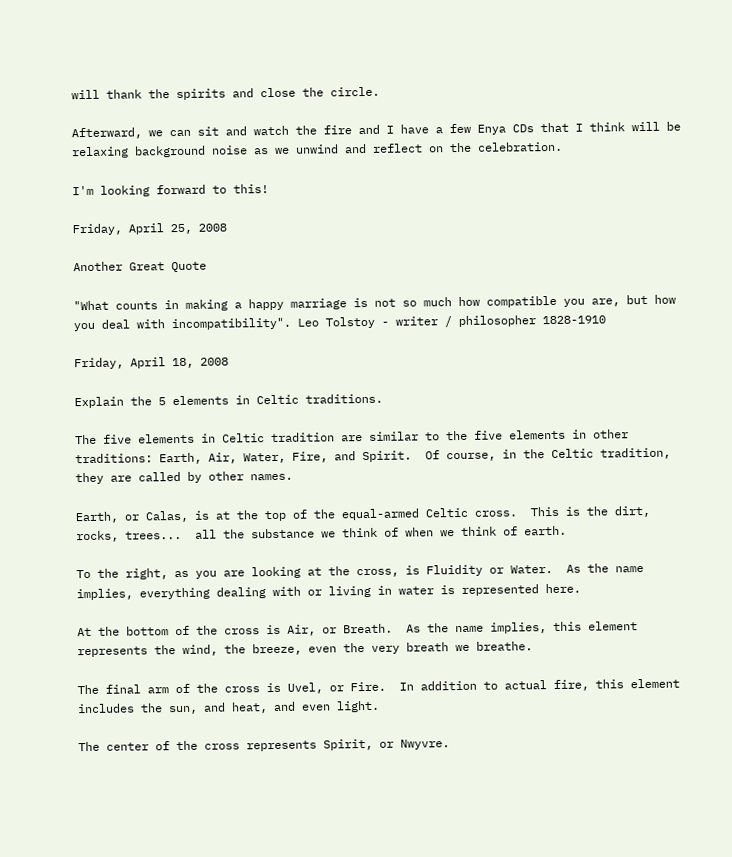will thank the spirits and close the circle.

Afterward, we can sit and watch the fire and I have a few Enya CDs that I think will be relaxing background noise as we unwind and reflect on the celebration.

I'm looking forward to this!

Friday, April 25, 2008

Another Great Quote

"What counts in making a happy marriage is not so much how compatible you are, but how you deal with incompatibility". Leo Tolstoy - writer / philosopher 1828-1910

Friday, April 18, 2008

Explain the 5 elements in Celtic traditions.

The five elements in Celtic tradition are similar to the five elements in other traditions: Earth, Air, Water, Fire, and Spirit.  Of course, in the Celtic tradition, they are called by other names.

Earth, or Calas, is at the top of the equal-armed Celtic cross.  This is the dirt, rocks, trees...  all the substance we think of when we think of earth.

To the right, as you are looking at the cross, is Fluidity or Water.  As the name implies, everything dealing with or living in water is represented here.

At the bottom of the cross is Air, or Breath.  As the name implies, this element represents the wind, the breeze, even the very breath we breathe.

The final arm of the cross is Uvel, or Fire.  In addition to actual fire, this element includes the sun, and heat, and even light.

The center of the cross represents Spirit, or Nwyvre.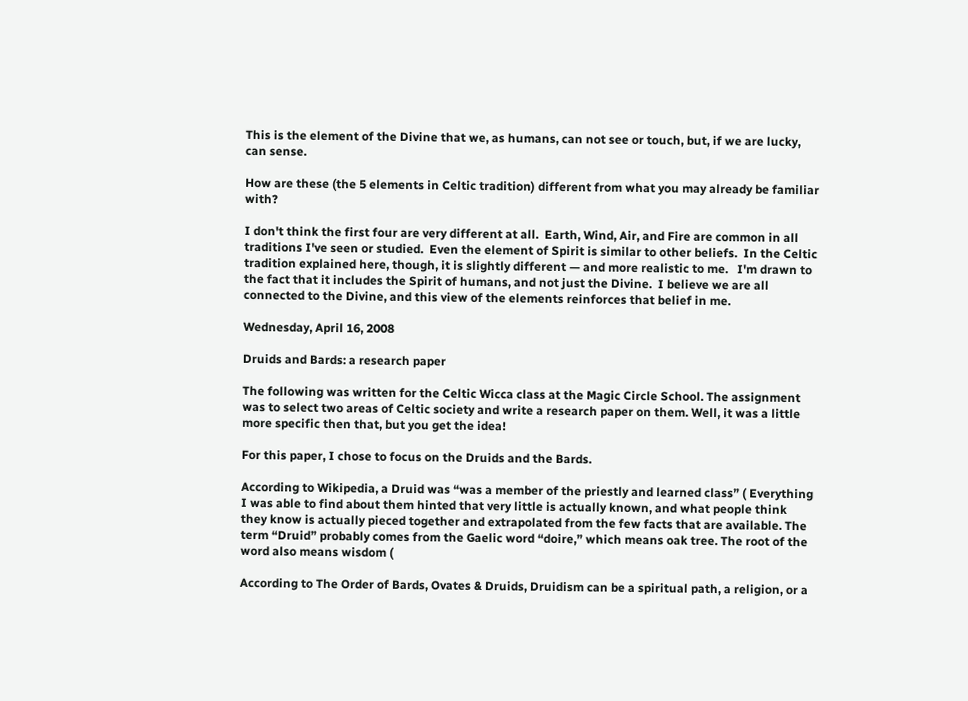This is the element of the Divine that we, as humans, can not see or touch, but, if we are lucky, can sense.

How are these (the 5 elements in Celtic tradition) different from what you may already be familiar with?

I don't think the first four are very different at all.  Earth, Wind, Air, and Fire are common in all traditions I've seen or studied.  Even the element of Spirit is similar to other beliefs.  In the Celtic tradition explained here, though, it is slightly different — and more realistic to me.   I'm drawn to the fact that it includes the Spirit of humans, and not just the Divine.  I believe we are all connected to the Divine, and this view of the elements reinforces that belief in me.

Wednesday, April 16, 2008

Druids and Bards: a research paper

The following was written for the Celtic Wicca class at the Magic Circle School. The assignment was to select two areas of Celtic society and write a research paper on them. Well, it was a little more specific then that, but you get the idea!

For this paper, I chose to focus on the Druids and the Bards.

According to Wikipedia, a Druid was “was a member of the priestly and learned class” ( Everything I was able to find about them hinted that very little is actually known, and what people think they know is actually pieced together and extrapolated from the few facts that are available. The term “Druid” probably comes from the Gaelic word “doire,” which means oak tree. The root of the word also means wisdom (

According to The Order of Bards, Ovates & Druids, Druidism can be a spiritual path, a religion, or a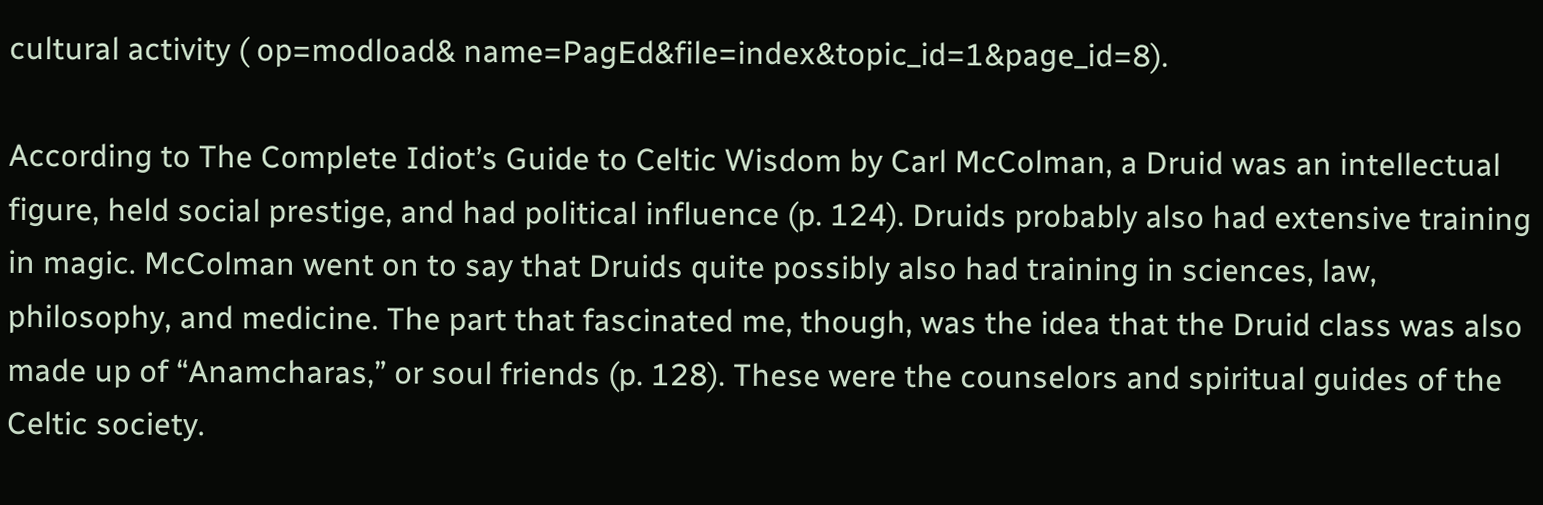cultural activity ( op=modload& name=PagEd&file=index&topic_id=1&page_id=8).

According to The Complete Idiot’s Guide to Celtic Wisdom by Carl McColman, a Druid was an intellectual figure, held social prestige, and had political influence (p. 124). Druids probably also had extensive training in magic. McColman went on to say that Druids quite possibly also had training in sciences, law, philosophy, and medicine. The part that fascinated me, though, was the idea that the Druid class was also made up of “Anamcharas,” or soul friends (p. 128). These were the counselors and spiritual guides of the Celtic society.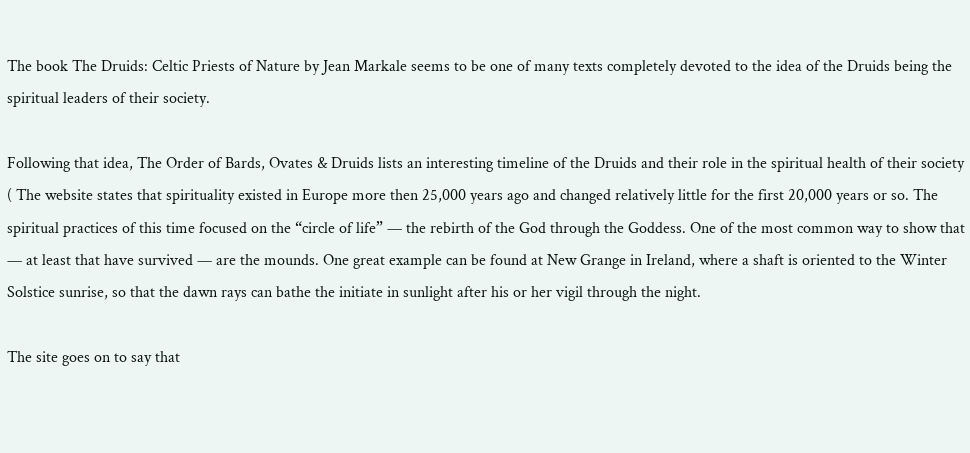The book The Druids: Celtic Priests of Nature by Jean Markale seems to be one of many texts completely devoted to the idea of the Druids being the spiritual leaders of their society.

Following that idea, The Order of Bards, Ovates & Druids lists an interesting timeline of the Druids and their role in the spiritual health of their society ( The website states that spirituality existed in Europe more then 25,000 years ago and changed relatively little for the first 20,000 years or so. The spiritual practices of this time focused on the “circle of life” — the rebirth of the God through the Goddess. One of the most common way to show that — at least that have survived — are the mounds. One great example can be found at New Grange in Ireland, where a shaft is oriented to the Winter Solstice sunrise, so that the dawn rays can bathe the initiate in sunlight after his or her vigil through the night.

The site goes on to say that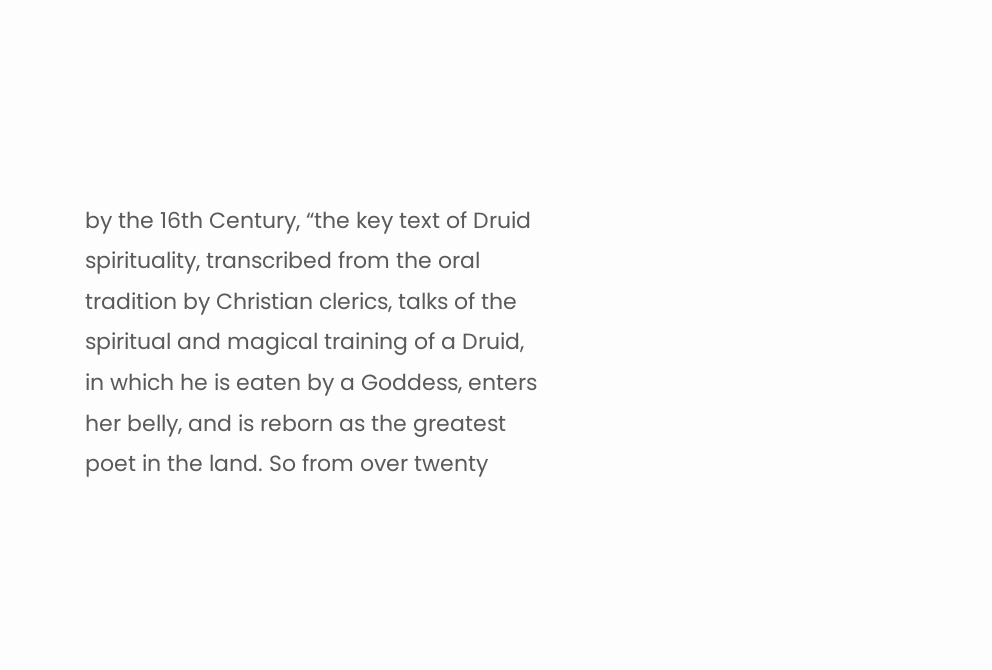by the 16th Century, “the key text of Druid spirituality, transcribed from the oral tradition by Christian clerics, talks of the spiritual and magical training of a Druid, in which he is eaten by a Goddess, enters her belly, and is reborn as the greatest poet in the land. So from over twenty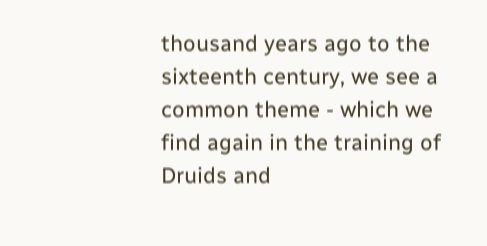thousand years ago to the sixteenth century, we see a common theme - which we find again in the training of Druids and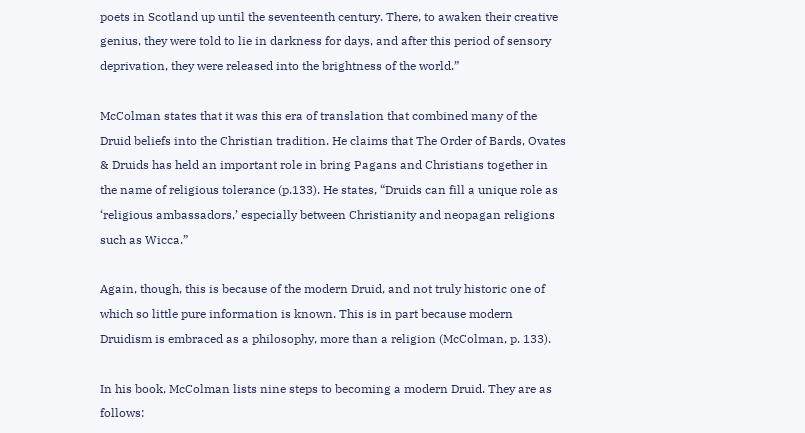poets in Scotland up until the seventeenth century. There, to awaken their creative genius, they were told to lie in darkness for days, and after this period of sensory deprivation, they were released into the brightness of the world.”

McColman states that it was this era of translation that combined many of the Druid beliefs into the Christian tradition. He claims that The Order of Bards, Ovates & Druids has held an important role in bring Pagans and Christians together in the name of religious tolerance (p.133). He states, “Druids can fill a unique role as ‘religious ambassadors,’ especially between Christianity and neopagan religions such as Wicca.”

Again, though, this is because of the modern Druid, and not truly historic one of which so little pure information is known. This is in part because modern Druidism is embraced as a philosophy, more than a religion (McColman, p. 133).

In his book, McColman lists nine steps to becoming a modern Druid. They are as follows: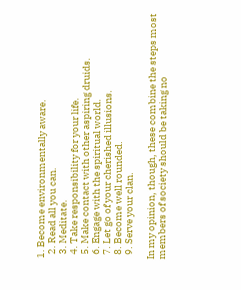1. Become environmentally aware.
  2. Read all you can.
  3. Meditate.
  4. Take responsibility for your life.
  5. Make contact with other aspiring druids.
  6. Engage with the spiritual world.
  7. Let go of your cherished illusions.
  8. Become well rounded.
  9. Serve your clan.

In my opinion, though, these combine the steps most members of society should be taking no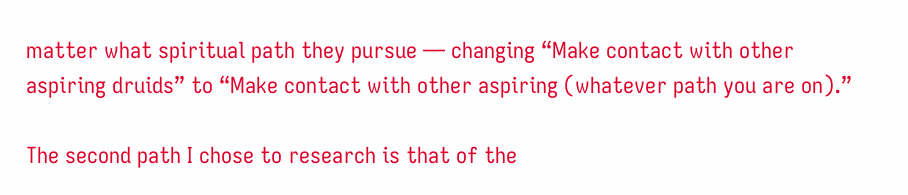matter what spiritual path they pursue — changing “Make contact with other aspiring druids” to “Make contact with other aspiring (whatever path you are on).”

The second path I chose to research is that of the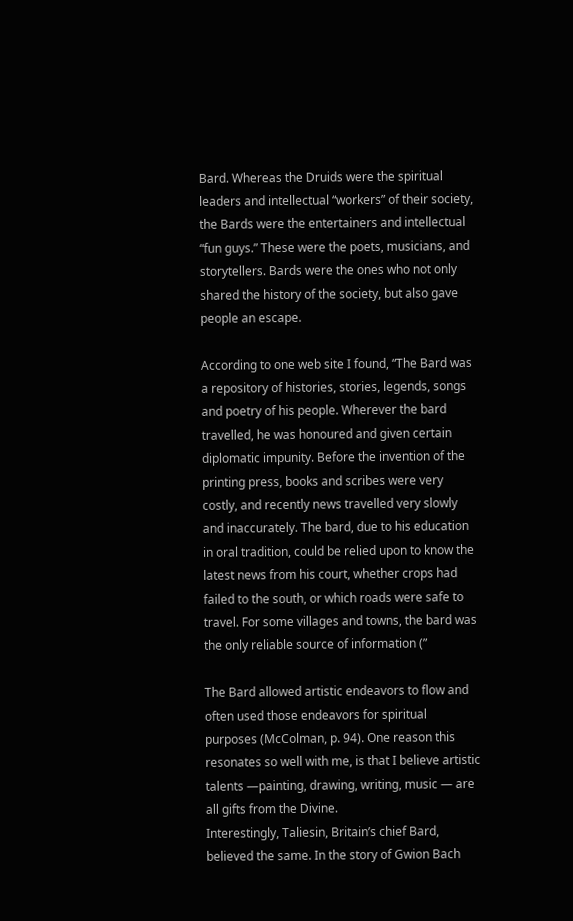Bard. Whereas the Druids were the spiritual leaders and intellectual “workers” of their society, the Bards were the entertainers and intellectual “fun guys.” These were the poets, musicians, and storytellers. Bards were the ones who not only shared the history of the society, but also gave people an escape.

According to one web site I found, “The Bard was a repository of histories, stories, legends, songs and poetry of his people. Wherever the bard travelled, he was honoured and given certain diplomatic impunity. Before the invention of the printing press, books and scribes were very costly, and recently news travelled very slowly and inaccurately. The bard, due to his education in oral tradition, could be relied upon to know the latest news from his court, whether crops had failed to the south, or which roads were safe to travel. For some villages and towns, the bard was the only reliable source of information (”

The Bard allowed artistic endeavors to flow and often used those endeavors for spiritual purposes (McColman, p. 94). One reason this resonates so well with me, is that I believe artistic talents —painting, drawing, writing, music — are all gifts from the Divine.
Interestingly, Taliesin, Britain’s chief Bard, believed the same. In the story of Gwion Bach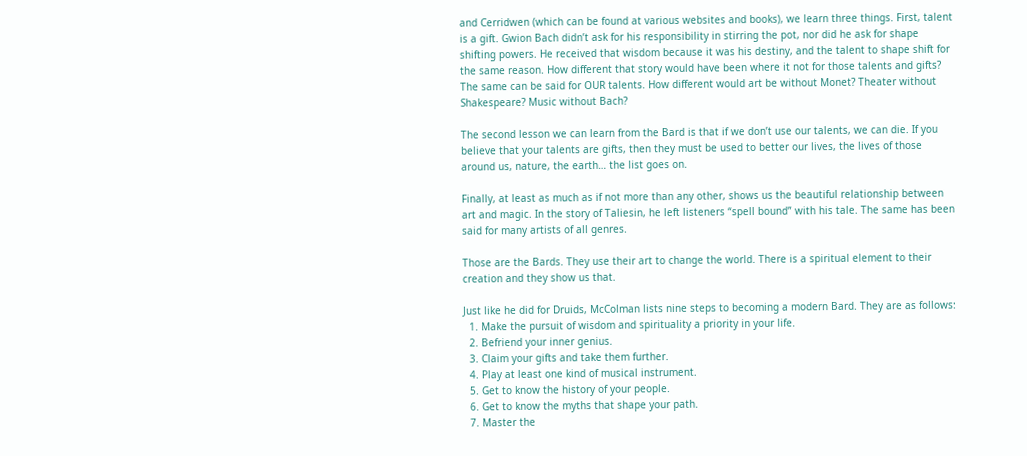and Cerridwen (which can be found at various websites and books), we learn three things. First, talent is a gift. Gwion Bach didn’t ask for his responsibility in stirring the pot, nor did he ask for shape shifting powers. He received that wisdom because it was his destiny, and the talent to shape shift for the same reason. How different that story would have been where it not for those talents and gifts? The same can be said for OUR talents. How different would art be without Monet? Theater without Shakespeare? Music without Bach?

The second lesson we can learn from the Bard is that if we don’t use our talents, we can die. If you believe that your talents are gifts, then they must be used to better our lives, the lives of those around us, nature, the earth… the list goes on.

Finally, at least as much as if not more than any other, shows us the beautiful relationship between art and magic. In the story of Taliesin, he left listeners “spell bound” with his tale. The same has been said for many artists of all genres.

Those are the Bards. They use their art to change the world. There is a spiritual element to their creation and they show us that.

Just like he did for Druids, McColman lists nine steps to becoming a modern Bard. They are as follows:
  1. Make the pursuit of wisdom and spirituality a priority in your life.
  2. Befriend your inner genius.
  3. Claim your gifts and take them further.
  4. Play at least one kind of musical instrument.
  5. Get to know the history of your people.
  6. Get to know the myths that shape your path.
  7. Master the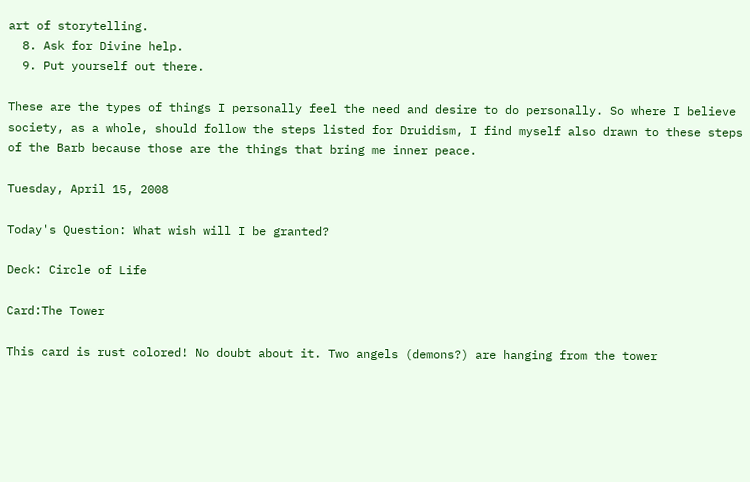art of storytelling.
  8. Ask for Divine help.
  9. Put yourself out there.

These are the types of things I personally feel the need and desire to do personally. So where I believe society, as a whole, should follow the steps listed for Druidism, I find myself also drawn to these steps of the Barb because those are the things that bring me inner peace.

Tuesday, April 15, 2008

Today's Question: What wish will I be granted?

Deck: Circle of Life

Card:The Tower

This card is rust colored! No doubt about it. Two angels (demons?) are hanging from the tower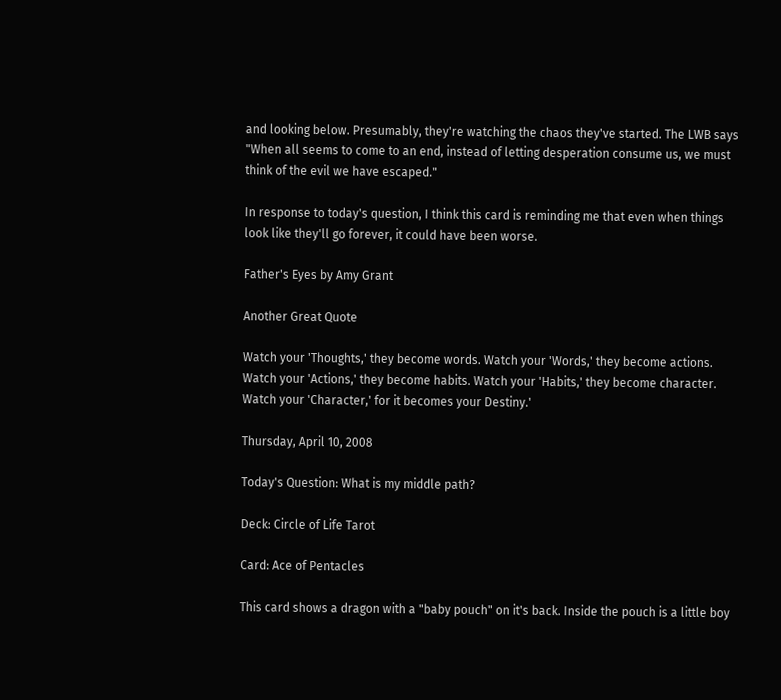and looking below. Presumably, they're watching the chaos they've started. The LWB says "When all seems to come to an end, instead of letting desperation consume us, we must think of the evil we have escaped."

In response to today's question, I think this card is reminding me that even when things look like they'll go forever, it could have been worse.

Father's Eyes by Amy Grant

Another Great Quote

Watch your 'Thoughts,' they become words. Watch your 'Words,' they become actions. Watch your 'Actions,' they become habits. Watch your 'Habits,' they become character. Watch your 'Character,' for it becomes your Destiny.'

Thursday, April 10, 2008

Today's Question: What is my middle path?

Deck: Circle of Life Tarot

Card: Ace of Pentacles

This card shows a dragon with a "baby pouch" on it's back. Inside the pouch is a little boy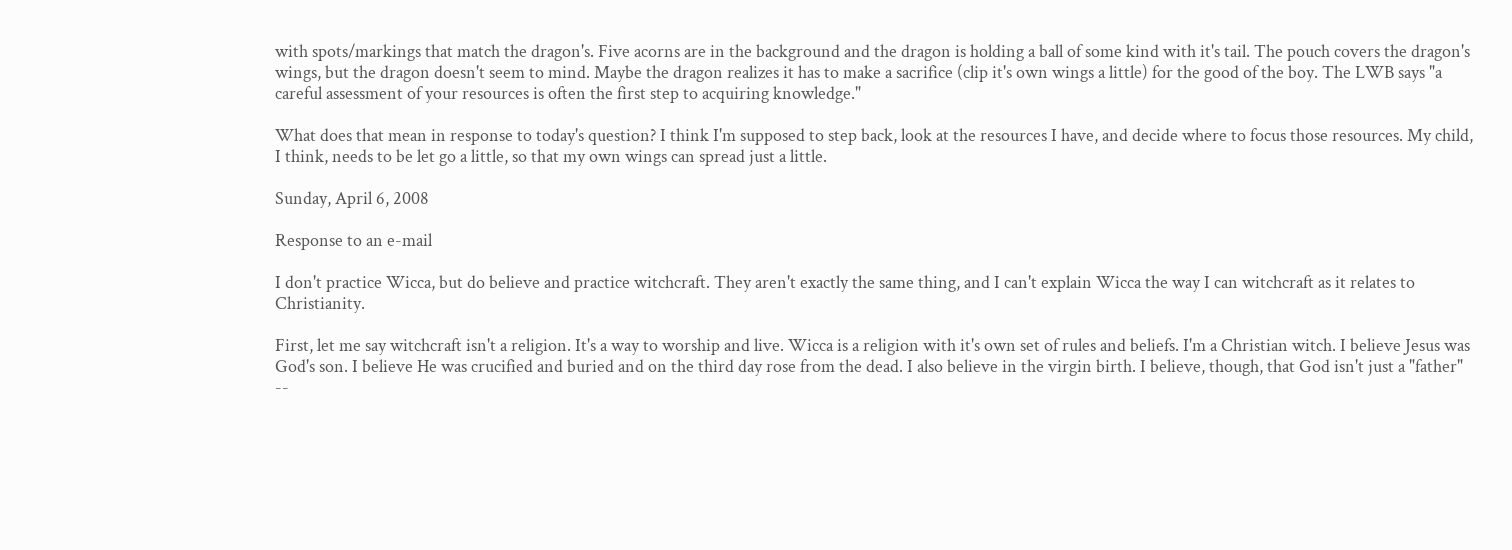with spots/markings that match the dragon's. Five acorns are in the background and the dragon is holding a ball of some kind with it's tail. The pouch covers the dragon's wings, but the dragon doesn't seem to mind. Maybe the dragon realizes it has to make a sacrifice (clip it's own wings a little) for the good of the boy. The LWB says "a careful assessment of your resources is often the first step to acquiring knowledge."

What does that mean in response to today's question? I think I'm supposed to step back, look at the resources I have, and decide where to focus those resources. My child, I think, needs to be let go a little, so that my own wings can spread just a little.

Sunday, April 6, 2008

Response to an e-mail

I don't practice Wicca, but do believe and practice witchcraft. They aren't exactly the same thing, and I can't explain Wicca the way I can witchcraft as it relates to Christianity.

First, let me say witchcraft isn't a religion. It's a way to worship and live. Wicca is a religion with it's own set of rules and beliefs. I'm a Christian witch. I believe Jesus was God's son. I believe He was crucified and buried and on the third day rose from the dead. I also believe in the virgin birth. I believe, though, that God isn't just a "father" --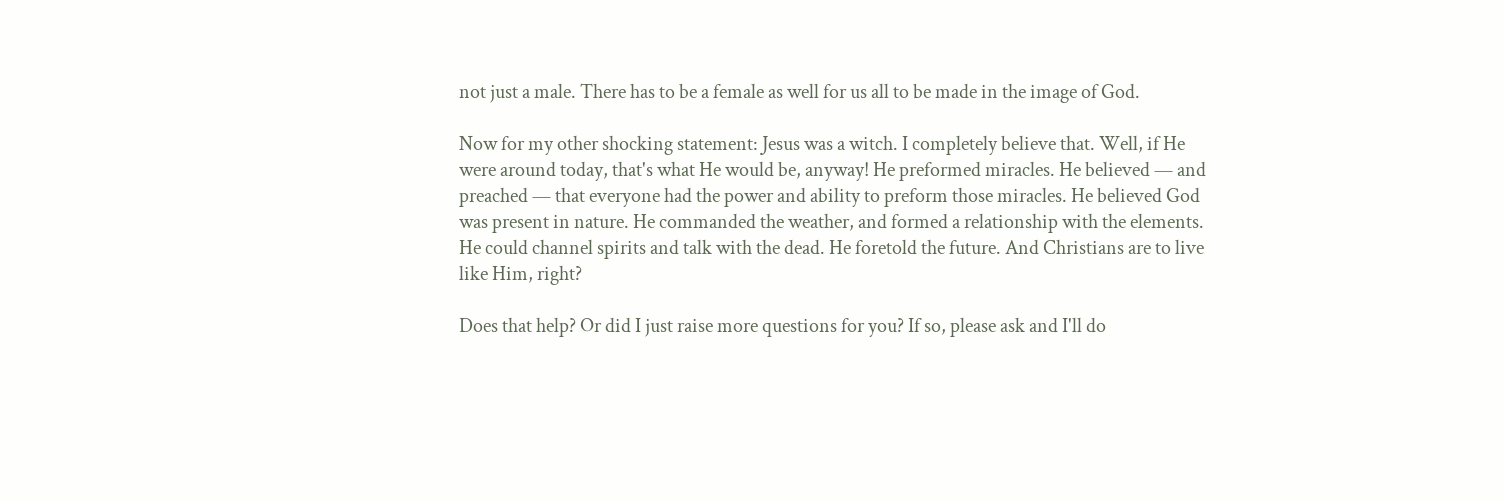not just a male. There has to be a female as well for us all to be made in the image of God.

Now for my other shocking statement: Jesus was a witch. I completely believe that. Well, if He were around today, that's what He would be, anyway! He preformed miracles. He believed — and preached — that everyone had the power and ability to preform those miracles. He believed God was present in nature. He commanded the weather, and formed a relationship with the elements. He could channel spirits and talk with the dead. He foretold the future. And Christians are to live like Him, right?

Does that help? Or did I just raise more questions for you? If so, please ask and I'll do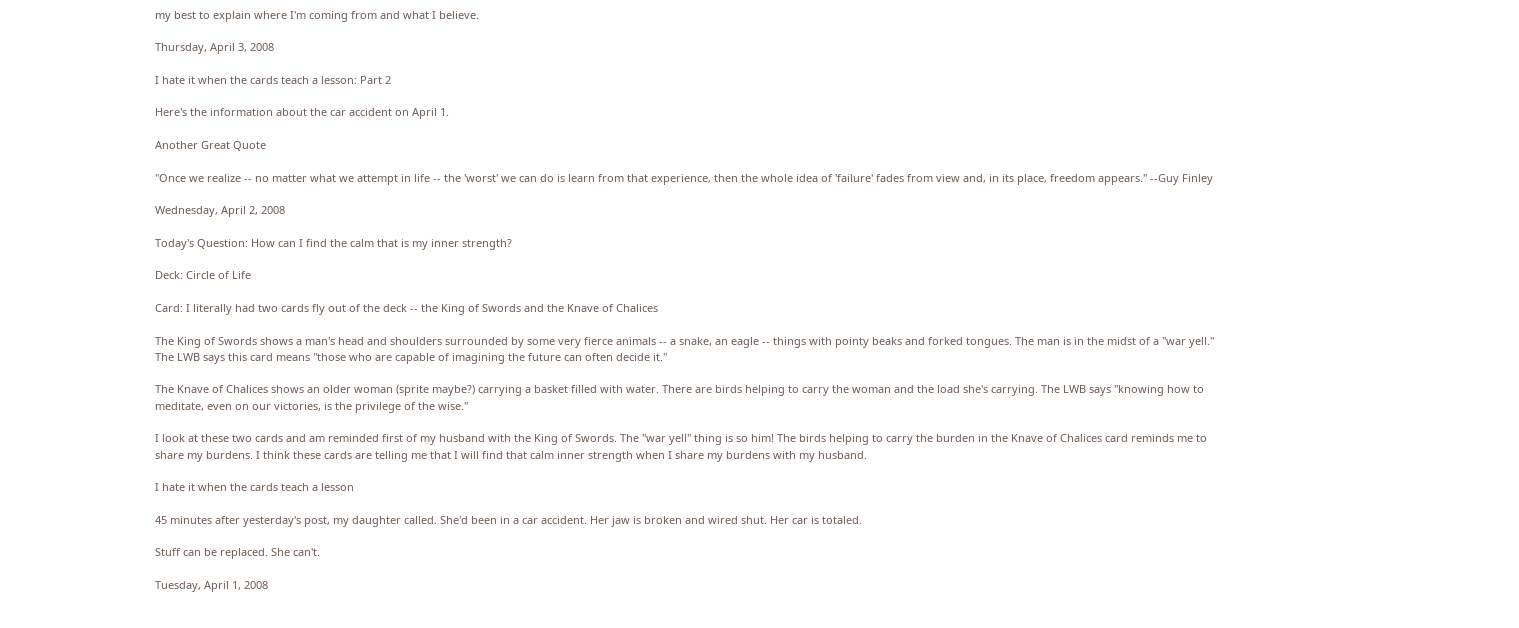my best to explain where I'm coming from and what I believe.

Thursday, April 3, 2008

I hate it when the cards teach a lesson: Part 2

Here's the information about the car accident on April 1.

Another Great Quote

"Once we realize -- no matter what we attempt in life -- the 'worst' we can do is learn from that experience, then the whole idea of 'failure' fades from view and, in its place, freedom appears." --Guy Finley

Wednesday, April 2, 2008

Today's Question: How can I find the calm that is my inner strength?

Deck: Circle of Life

Card: I literally had two cards fly out of the deck -- the King of Swords and the Knave of Chalices

The King of Swords shows a man's head and shoulders surrounded by some very fierce animals -- a snake, an eagle -- things with pointy beaks and forked tongues. The man is in the midst of a "war yell." The LWB says this card means "those who are capable of imagining the future can often decide it."

The Knave of Chalices shows an older woman (sprite maybe?) carrying a basket filled with water. There are birds helping to carry the woman and the load she's carrying. The LWB says "knowing how to meditate, even on our victories, is the privilege of the wise."

I look at these two cards and am reminded first of my husband with the King of Swords. The "war yell" thing is so him! The birds helping to carry the burden in the Knave of Chalices card reminds me to share my burdens. I think these cards are telling me that I will find that calm inner strength when I share my burdens with my husband.

I hate it when the cards teach a lesson

45 minutes after yesterday's post, my daughter called. She'd been in a car accident. Her jaw is broken and wired shut. Her car is totaled.

Stuff can be replaced. She can't.

Tuesday, April 1, 2008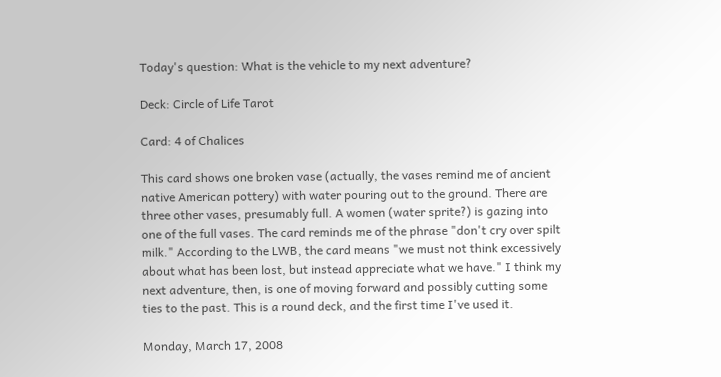Today's question: What is the vehicle to my next adventure?

Deck: Circle of Life Tarot

Card: 4 of Chalices

This card shows one broken vase (actually, the vases remind me of ancient native American pottery) with water pouring out to the ground. There are three other vases, presumably full. A women (water sprite?) is gazing into one of the full vases. The card reminds me of the phrase "don't cry over spilt milk." According to the LWB, the card means "we must not think excessively about what has been lost, but instead appreciate what we have." I think my next adventure, then, is one of moving forward and possibly cutting some ties to the past. This is a round deck, and the first time I've used it.

Monday, March 17, 2008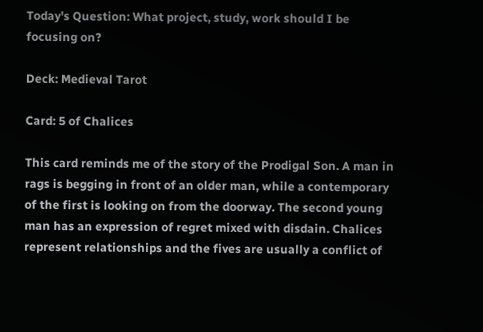Today's Question: What project, study, work should I be focusing on?

Deck: Medieval Tarot

Card: 5 of Chalices

This card reminds me of the story of the Prodigal Son. A man in rags is begging in front of an older man, while a contemporary of the first is looking on from the doorway. The second young man has an expression of regret mixed with disdain. Chalices represent relationships and the fives are usually a conflict of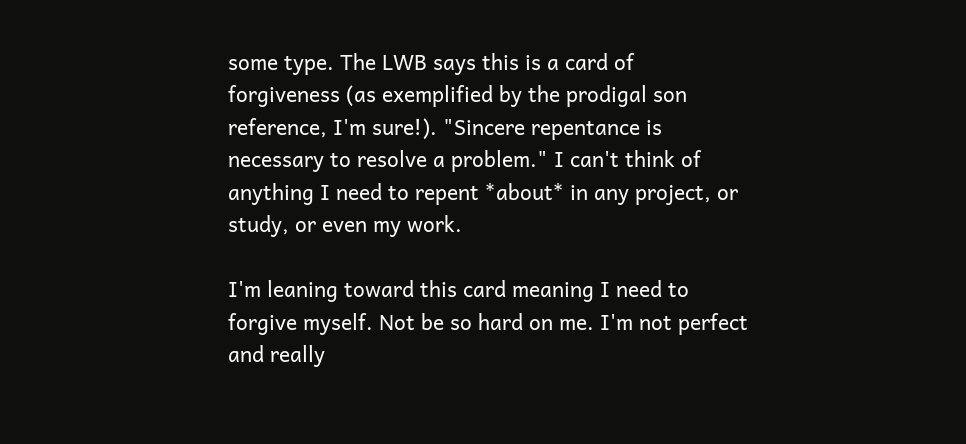some type. The LWB says this is a card of forgiveness (as exemplified by the prodigal son reference, I'm sure!). "Sincere repentance is necessary to resolve a problem." I can't think of anything I need to repent *about* in any project, or study, or even my work.

I'm leaning toward this card meaning I need to forgive myself. Not be so hard on me. I'm not perfect and really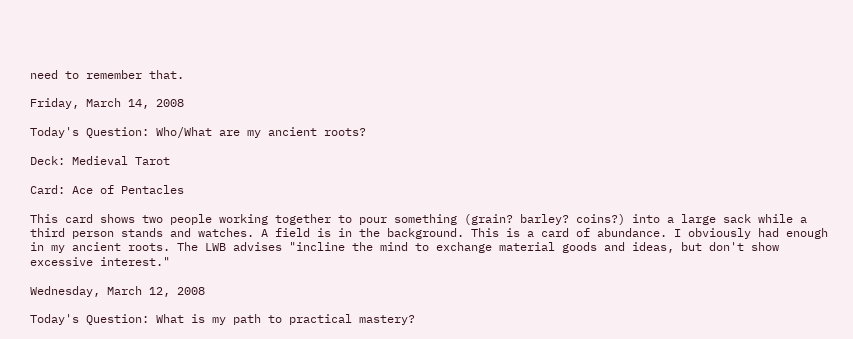need to remember that.

Friday, March 14, 2008

Today's Question: Who/What are my ancient roots?

Deck: Medieval Tarot

Card: Ace of Pentacles

This card shows two people working together to pour something (grain? barley? coins?) into a large sack while a third person stands and watches. A field is in the background. This is a card of abundance. I obviously had enough in my ancient roots. The LWB advises "incline the mind to exchange material goods and ideas, but don't show excessive interest."

Wednesday, March 12, 2008

Today's Question: What is my path to practical mastery?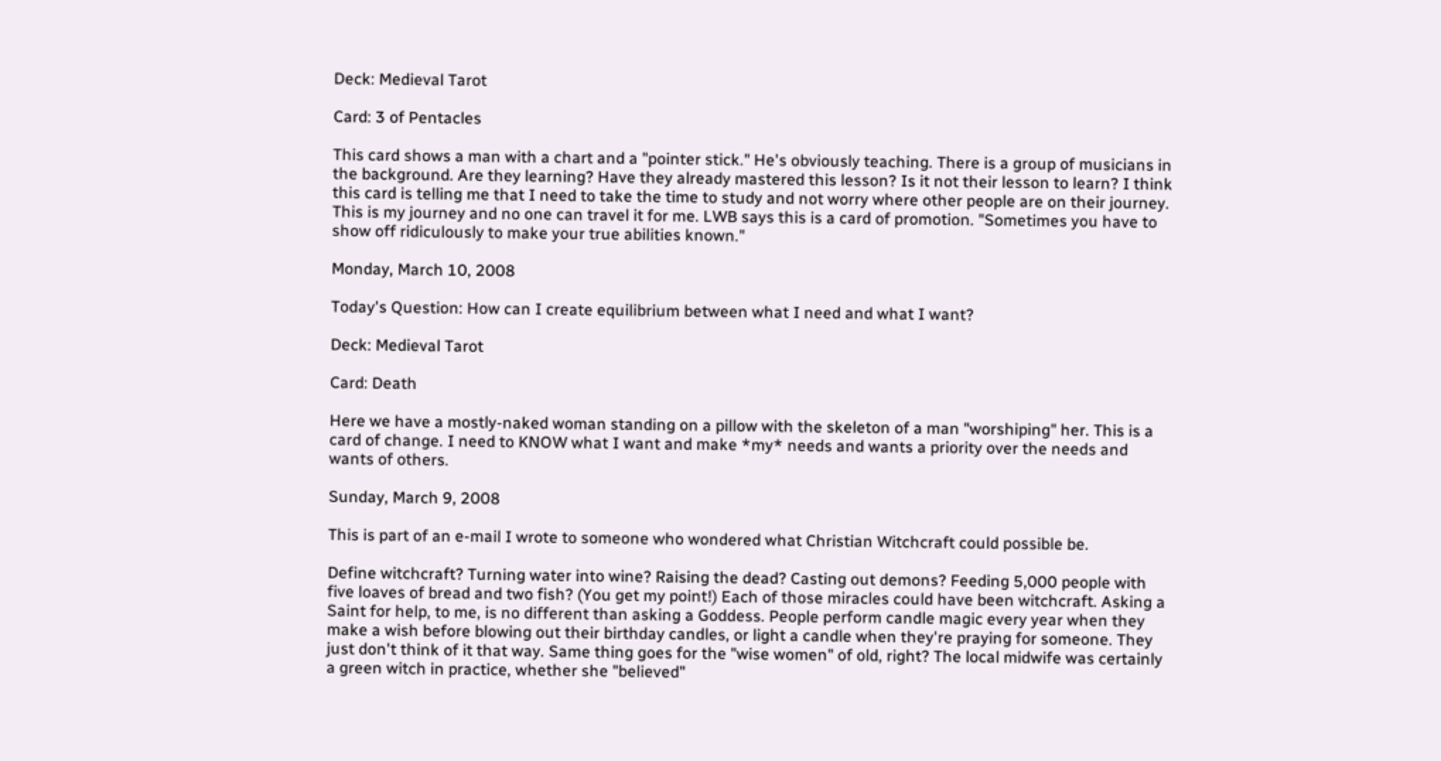Deck: Medieval Tarot

Card: 3 of Pentacles

This card shows a man with a chart and a "pointer stick." He's obviously teaching. There is a group of musicians in the background. Are they learning? Have they already mastered this lesson? Is it not their lesson to learn? I think this card is telling me that I need to take the time to study and not worry where other people are on their journey. This is my journey and no one can travel it for me. LWB says this is a card of promotion. "Sometimes you have to show off ridiculously to make your true abilities known."

Monday, March 10, 2008

Today's Question: How can I create equilibrium between what I need and what I want?

Deck: Medieval Tarot

Card: Death

Here we have a mostly-naked woman standing on a pillow with the skeleton of a man "worshiping" her. This is a card of change. I need to KNOW what I want and make *my* needs and wants a priority over the needs and wants of others.

Sunday, March 9, 2008

This is part of an e-mail I wrote to someone who wondered what Christian Witchcraft could possible be.

Define witchcraft? Turning water into wine? Raising the dead? Casting out demons? Feeding 5,000 people with five loaves of bread and two fish? (You get my point!) Each of those miracles could have been witchcraft. Asking a Saint for help, to me, is no different than asking a Goddess. People perform candle magic every year when they make a wish before blowing out their birthday candles, or light a candle when they're praying for someone. They just don't think of it that way. Same thing goes for the "wise women" of old, right? The local midwife was certainly a green witch in practice, whether she "believed"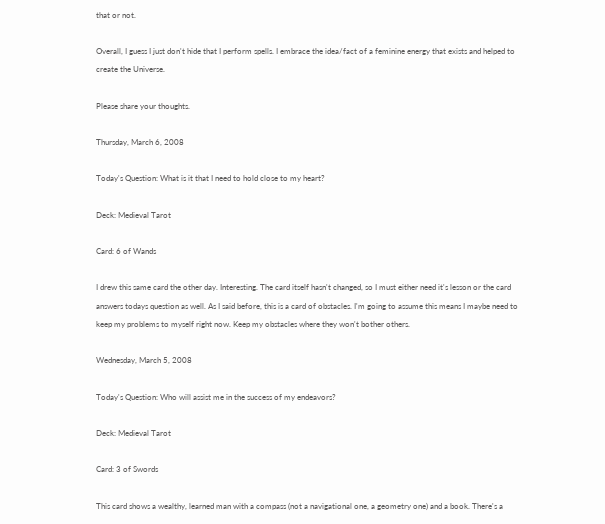that or not.

Overall, I guess I just don't hide that I perform spells. I embrace the idea/fact of a feminine energy that exists and helped to create the Universe.

Please share your thoughts.

Thursday, March 6, 2008

Today's Question: What is it that I need to hold close to my heart?

Deck: Medieval Tarot

Card: 6 of Wands

I drew this same card the other day. Interesting. The card itself hasn't changed, so I must either need it's lesson or the card answers todays question as well. As I said before, this is a card of obstacles. I'm going to assume this means I maybe need to keep my problems to myself right now. Keep my obstacles where they won't bother others.

Wednesday, March 5, 2008

Today's Question: Who will assist me in the success of my endeavors?

Deck: Medieval Tarot

Card: 3 of Swords

This card shows a wealthy, learned man with a compass (not a navigational one, a geometry one) and a book. There's a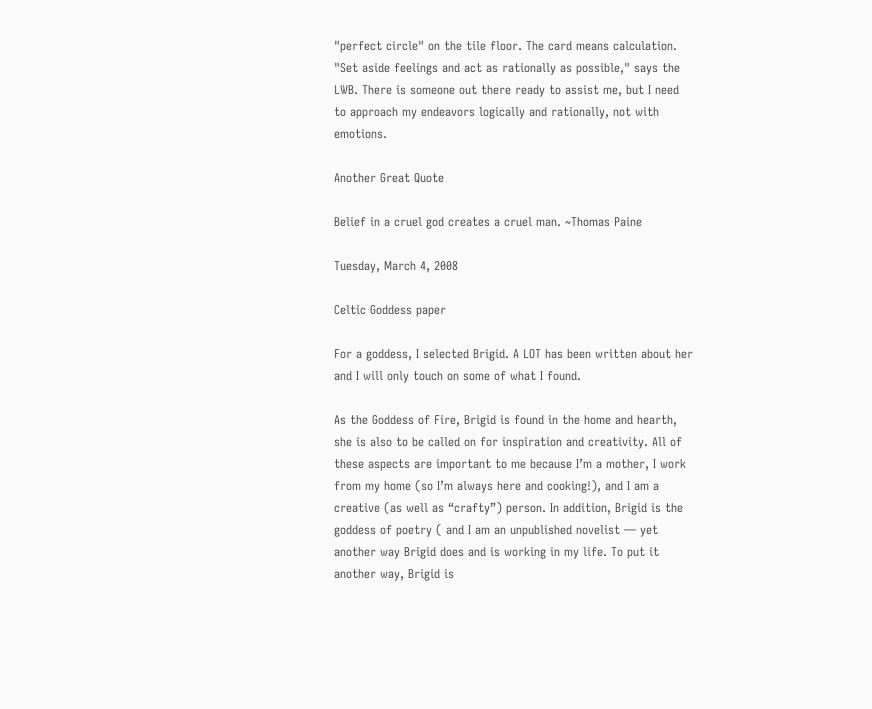"perfect circle" on the tile floor. The card means calculation. "Set aside feelings and act as rationally as possible," says the LWB. There is someone out there ready to assist me, but I need to approach my endeavors logically and rationally, not with emotions.

Another Great Quote

Belief in a cruel god creates a cruel man. ~Thomas Paine

Tuesday, March 4, 2008

Celtic Goddess paper

For a goddess, I selected Brigid. A LOT has been written about her and I will only touch on some of what I found.

As the Goddess of Fire, Brigid is found in the home and hearth, she is also to be called on for inspiration and creativity. All of these aspects are important to me because I’m a mother, I work from my home (so I’m always here and cooking!), and I am a creative (as well as “crafty”) person. In addition, Brigid is the goddess of poetry ( and I am an unpublished novelist — yet another way Brigid does and is working in my life. To put it another way, Brigid is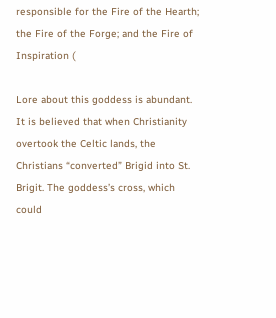responsible for the Fire of the Hearth; the Fire of the Forge; and the Fire of Inspiration (

Lore about this goddess is abundant. It is believed that when Christianity overtook the Celtic lands, the Christians “converted” Brigid into St. Brigit. The goddess’s cross, which could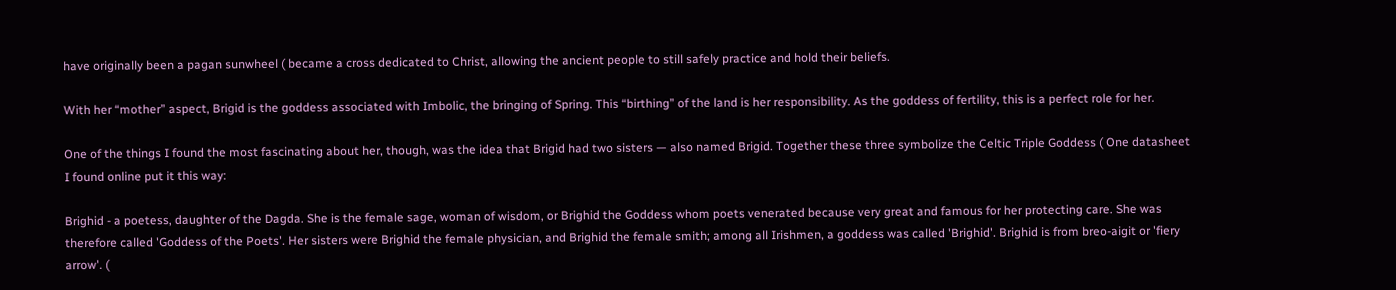have originally been a pagan sunwheel ( became a cross dedicated to Christ, allowing the ancient people to still safely practice and hold their beliefs.

With her “mother” aspect, Brigid is the goddess associated with Imbolic, the bringing of Spring. This “birthing” of the land is her responsibility. As the goddess of fertility, this is a perfect role for her.

One of the things I found the most fascinating about her, though, was the idea that Brigid had two sisters — also named Brigid. Together these three symbolize the Celtic Triple Goddess ( One datasheet I found online put it this way:

Brighid - a poetess, daughter of the Dagda. She is the female sage, woman of wisdom, or Brighid the Goddess whom poets venerated because very great and famous for her protecting care. She was therefore called 'Goddess of the Poets'. Her sisters were Brighid the female physician, and Brighid the female smith; among all Irishmen, a goddess was called 'Brighid'. Brighid is from breo-aigit or 'fiery arrow'. (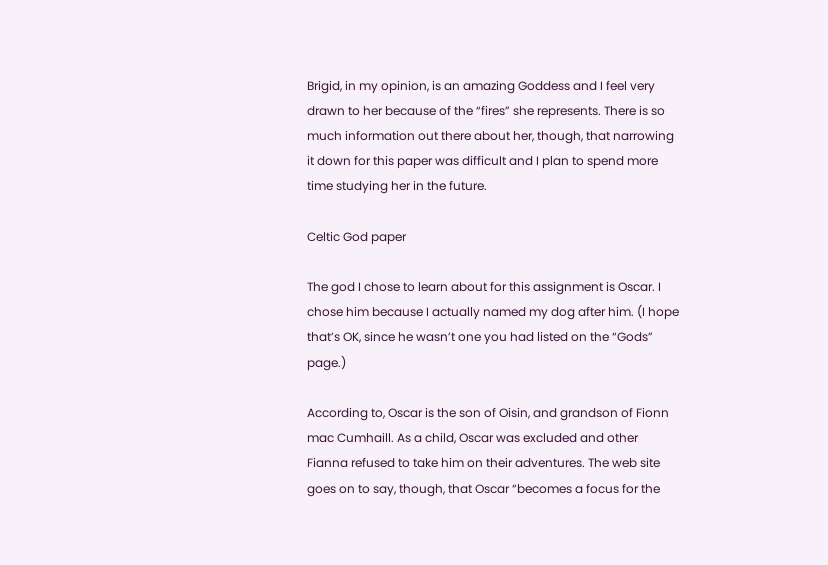Brigid, in my opinion, is an amazing Goddess and I feel very drawn to her because of the “fires” she represents. There is so much information out there about her, though, that narrowing it down for this paper was difficult and I plan to spend more time studying her in the future.

Celtic God paper

The god I chose to learn about for this assignment is Oscar. I chose him because I actually named my dog after him. (I hope that’s OK, since he wasn’t one you had listed on the “Gods” page.)

According to, Oscar is the son of Oisin, and grandson of Fionn mac Cumhaill. As a child, Oscar was excluded and other Fianna refused to take him on their adventures. The web site goes on to say, though, that Oscar “becomes a focus for the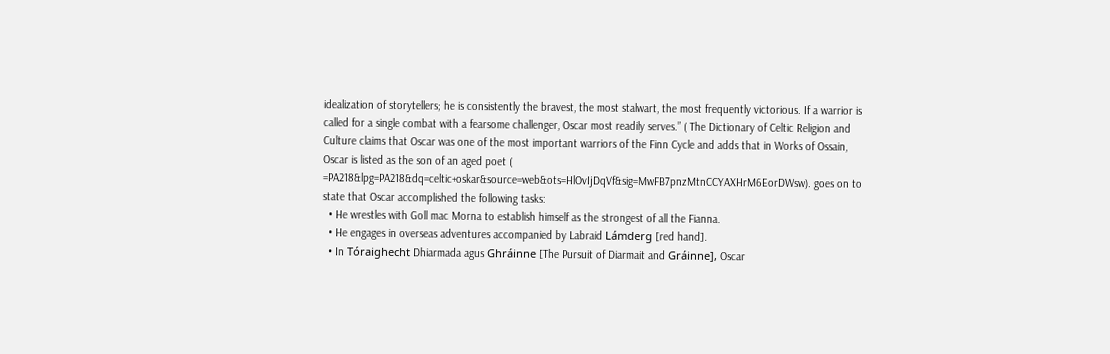idealization of storytellers; he is consistently the bravest, the most stalwart, the most frequently victorious. If a warrior is called for a single combat with a fearsome challenger, Oscar most readily serves.” ( The Dictionary of Celtic Religion and Culture claims that Oscar was one of the most important warriors of the Finn Cycle and adds that in Works of Ossain, Oscar is listed as the son of an aged poet ( =PA218&lpg=PA218&dq=celtic+oskar&source=web&ots=HlOvIjDqVf&sig=MwFB7pnzMtnCCYAXHrM6EorDWsw). goes on to state that Oscar accomplished the following tasks:
  • He wrestles with Goll mac Morna to establish himself as the strongest of all the Fianna.
  • He engages in overseas adventures accompanied by Labraid Lámderg [red hand].
  • In Tóraighecht Dhiarmada agus Ghráinne [The Pursuit of Diarmait and Gráinne], Oscar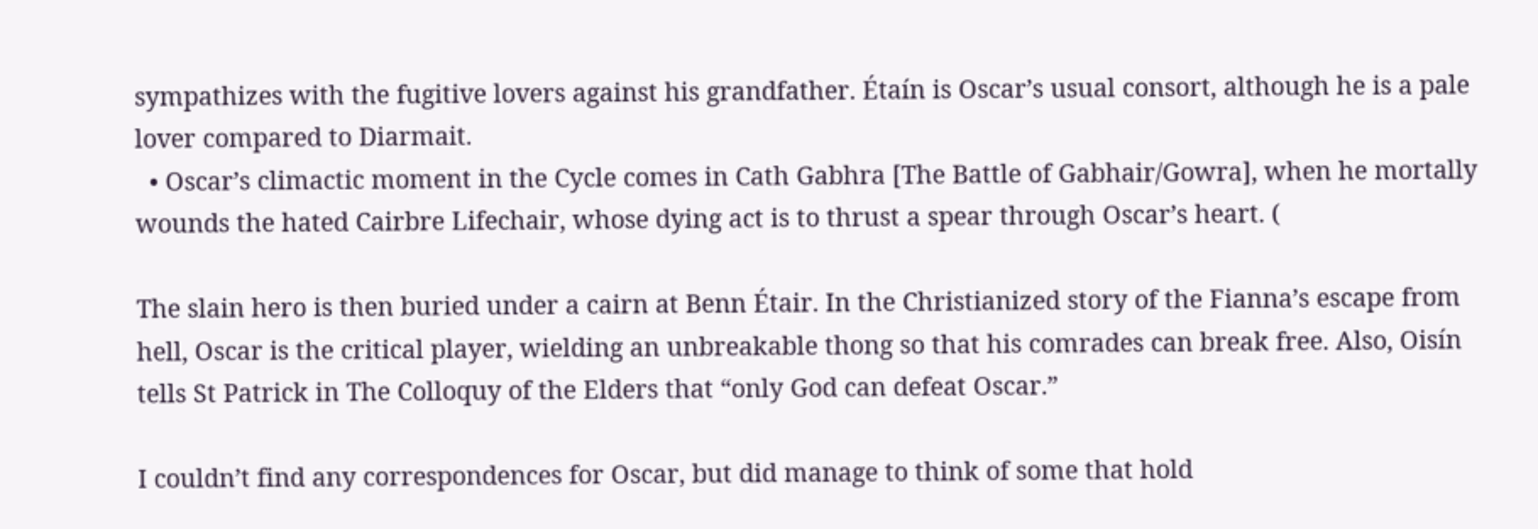sympathizes with the fugitive lovers against his grandfather. Étaín is Oscar’s usual consort, although he is a pale lover compared to Diarmait.
  • Oscar’s climactic moment in the Cycle comes in Cath Gabhra [The Battle of Gabhair/Gowra], when he mortally wounds the hated Cairbre Lifechair, whose dying act is to thrust a spear through Oscar’s heart. (

The slain hero is then buried under a cairn at Benn Étair. In the Christianized story of the Fianna’s escape from hell, Oscar is the critical player, wielding an unbreakable thong so that his comrades can break free. Also, Oisín tells St Patrick in The Colloquy of the Elders that “only God can defeat Oscar.”

I couldn’t find any correspondences for Oscar, but did manage to think of some that hold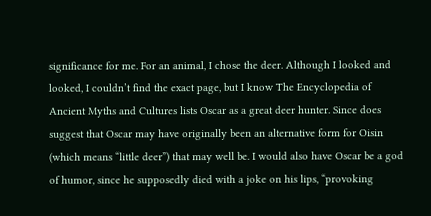significance for me. For an animal, I chose the deer. Although I looked and looked, I couldn’t find the exact page, but I know The Encyclopedia of Ancient Myths and Cultures lists Oscar as a great deer hunter. Since does suggest that Oscar may have originally been an alternative form for Oisin (which means “little deer”) that may well be. I would also have Oscar be a god of humor, since he supposedly died with a joke on his lips, “provoking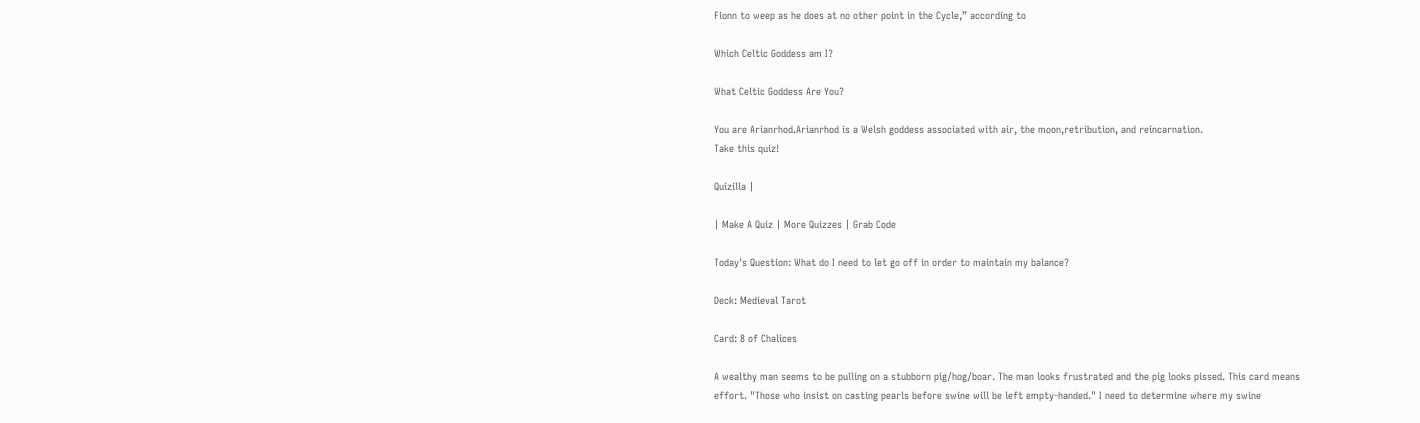Fionn to weep as he does at no other point in the Cycle,” according to

Which Celtic Goddess am I?

What Celtic Goddess Are You?

You are Arianrhod.Arianrhod is a Welsh goddess associated with air, the moon,retribution, and reincarnation.
Take this quiz!

Quizilla |

| Make A Quiz | More Quizzes | Grab Code

Today's Question: What do I need to let go off in order to maintain my balance?

Deck: Medieval Tarot

Card: 8 of Chalices

A wealthy man seems to be pulling on a stubborn pig/hog/boar. The man looks frustrated and the pig looks pissed. This card means effort. "Those who insist on casting pearls before swine will be left empty-handed." I need to determine where my swine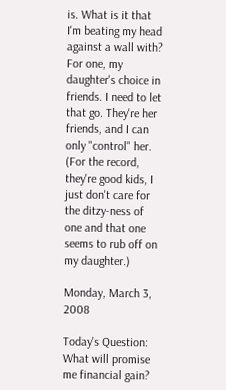is. What is it that I'm beating my head against a wall with? For one, my daughter's choice in friends. I need to let that go. They're her friends, and I can only "control" her. (For the record, they're good kids, I just don't care for the ditzy-ness of one and that one seems to rub off on my daughter.)

Monday, March 3, 2008

Today's Question: What will promise me financial gain?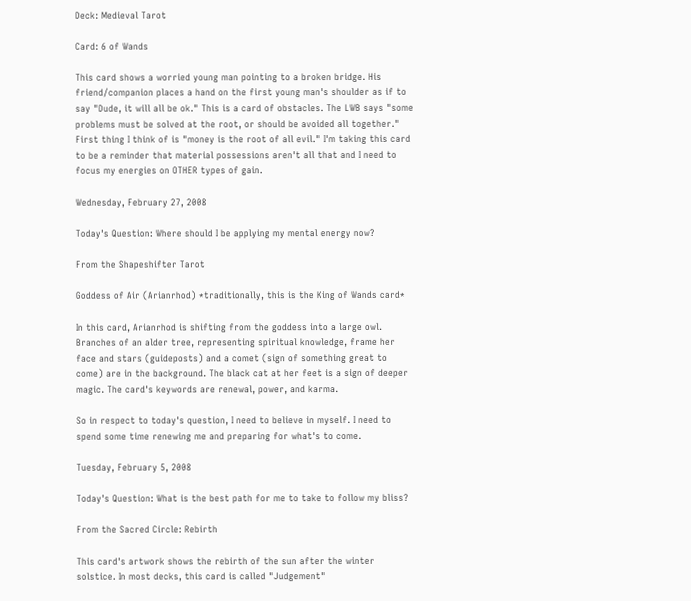Deck: Medieval Tarot

Card: 6 of Wands

This card shows a worried young man pointing to a broken bridge. His friend/companion places a hand on the first young man's shoulder as if to say "Dude, it will all be ok." This is a card of obstacles. The LWB says "some problems must be solved at the root, or should be avoided all together." First thing I think of is "money is the root of all evil." I'm taking this card to be a reminder that material possessions aren't all that and I need to focus my energies on OTHER types of gain.

Wednesday, February 27, 2008

Today's Question: Where should I be applying my mental energy now?

From the Shapeshifter Tarot

Goddess of Air (Arianrhod) *traditionally, this is the King of Wands card*

In this card, Arianrhod is shifting from the goddess into a large owl. Branches of an alder tree, representing spiritual knowledge, frame her face and stars (guideposts) and a comet (sign of something great to come) are in the background. The black cat at her feet is a sign of deeper magic. The card's keywords are renewal, power, and karma.

So in respect to today's question, I need to believe in myself. I need to spend some time renewing me and preparing for what's to come.

Tuesday, February 5, 2008

Today's Question: What is the best path for me to take to follow my bliss?

From the Sacred Circle: Rebirth

This card's artwork shows the rebirth of the sun after the winter solstice. In most decks, this card is called "Judgement"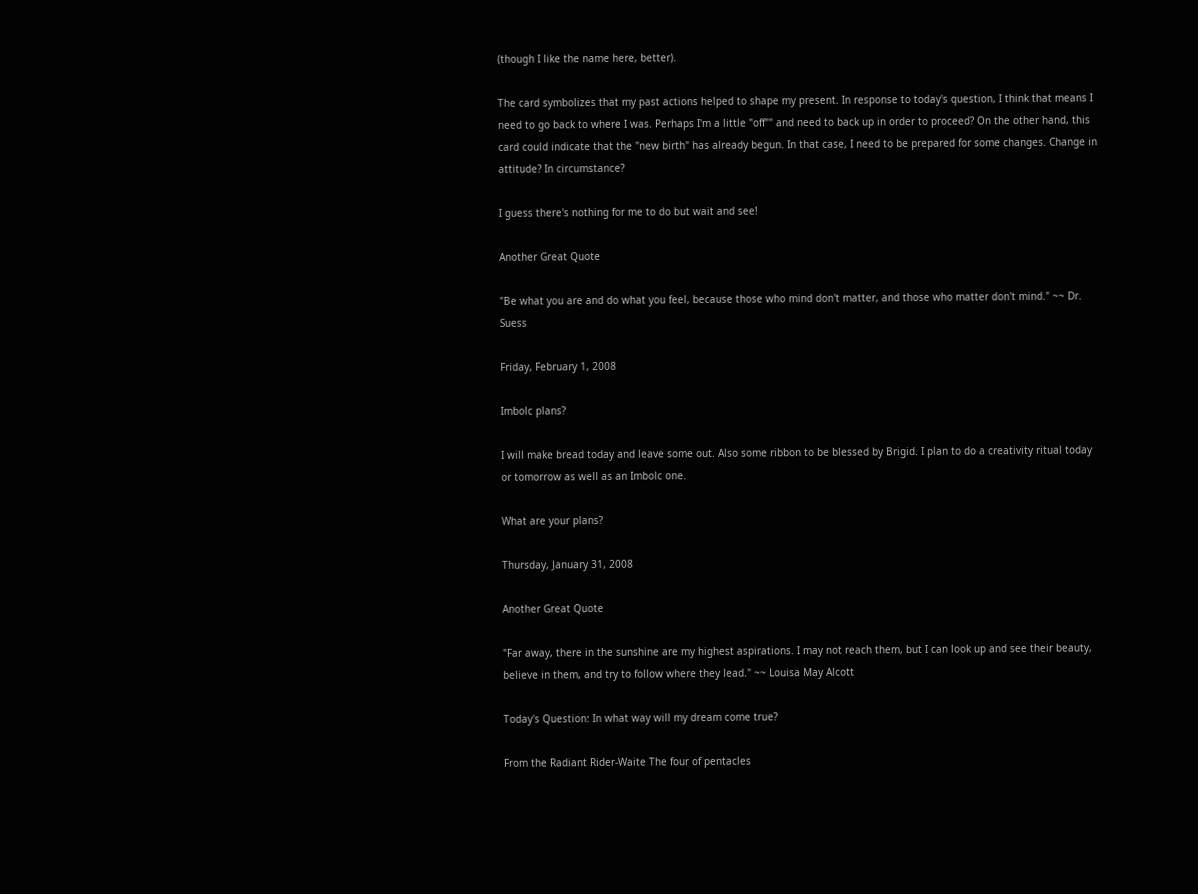(though I like the name here, better).

The card symbolizes that my past actions helped to shape my present. In response to today's question, I think that means I need to go back to where I was. Perhaps I'm a little "off"" and need to back up in order to proceed? On the other hand, this card could indicate that the "new birth" has already begun. In that case, I need to be prepared for some changes. Change in attitude? In circumstance?

I guess there's nothing for me to do but wait and see!

Another Great Quote

"Be what you are and do what you feel, because those who mind don't matter, and those who matter don't mind." ~~ Dr. Suess

Friday, February 1, 2008

Imbolc plans?

I will make bread today and leave some out. Also some ribbon to be blessed by Brigid. I plan to do a creativity ritual today or tomorrow as well as an Imbolc one.

What are your plans?

Thursday, January 31, 2008

Another Great Quote

"Far away, there in the sunshine are my highest aspirations. I may not reach them, but I can look up and see their beauty, believe in them, and try to follow where they lead." ~~ Louisa May Alcott

Today's Question: In what way will my dream come true?

From the Radiant Rider-Waite The four of pentacles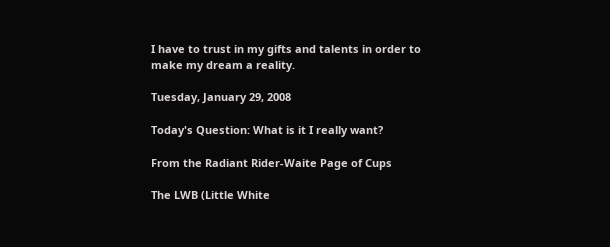I have to trust in my gifts and talents in order to make my dream a reality.

Tuesday, January 29, 2008

Today's Question: What is it I really want?

From the Radiant Rider-Waite Page of Cups

The LWB (Little White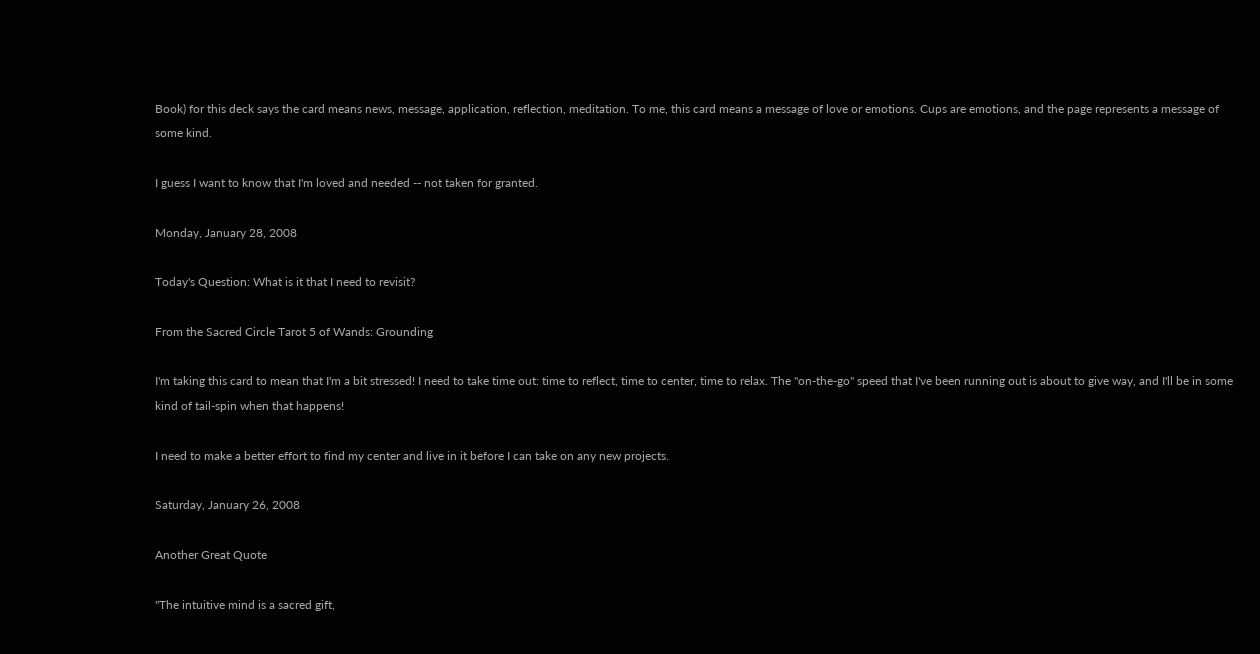Book) for this deck says the card means news, message, application, reflection, meditation. To me, this card means a message of love or emotions. Cups are emotions, and the page represents a message of some kind.

I guess I want to know that I'm loved and needed -- not taken for granted.

Monday, January 28, 2008

Today's Question: What is it that I need to revisit?

From the Sacred Circle Tarot 5 of Wands: Grounding

I'm taking this card to mean that I'm a bit stressed! I need to take time out: time to reflect, time to center, time to relax. The "on-the-go" speed that I've been running out is about to give way, and I'll be in some kind of tail-spin when that happens!

I need to make a better effort to find my center and live in it before I can take on any new projects.

Saturday, January 26, 2008

Another Great Quote

"The intuitive mind is a sacred gift,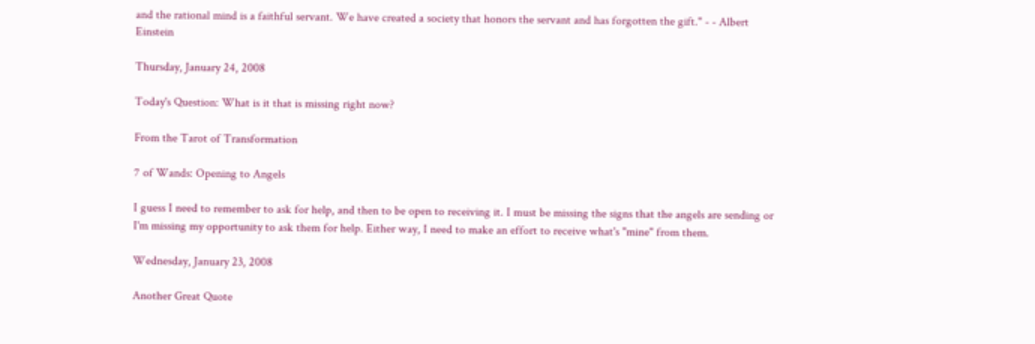and the rational mind is a faithful servant. We have created a society that honors the servant and has forgotten the gift." - - Albert Einstein

Thursday, January 24, 2008

Today's Question: What is it that is missing right now?

From the Tarot of Transformation

7 of Wands: Opening to Angels

I guess I need to remember to ask for help, and then to be open to receiving it. I must be missing the signs that the angels are sending or I'm missing my opportunity to ask them for help. Either way, I need to make an effort to receive what's "mine" from them.

Wednesday, January 23, 2008

Another Great Quote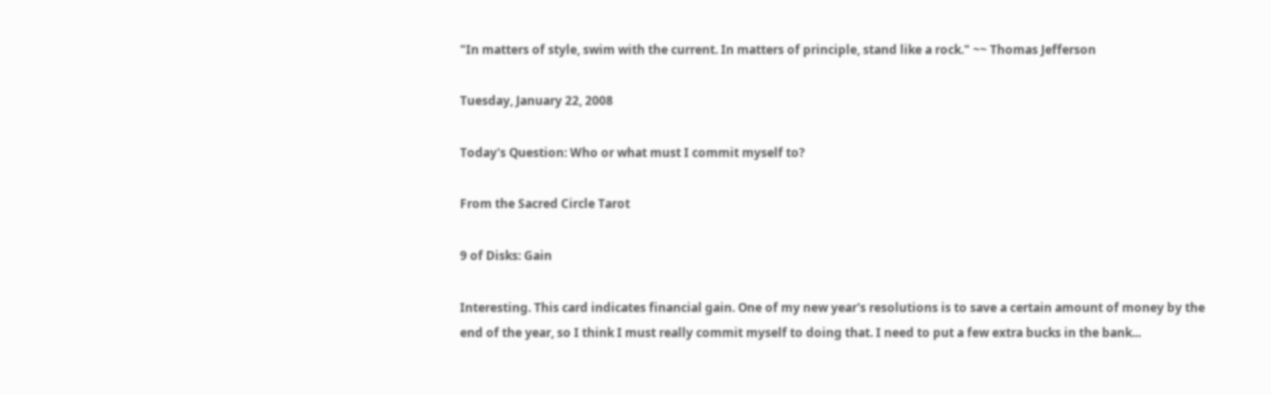"In matters of style, swim with the current. In matters of principle, stand like a rock." ~~ Thomas Jefferson

Tuesday, January 22, 2008

Today's Question: Who or what must I commit myself to?

From the Sacred Circle Tarot

9 of Disks: Gain

Interesting. This card indicates financial gain. One of my new year's resolutions is to save a certain amount of money by the end of the year, so I think I must really commit myself to doing that. I need to put a few extra bucks in the bank...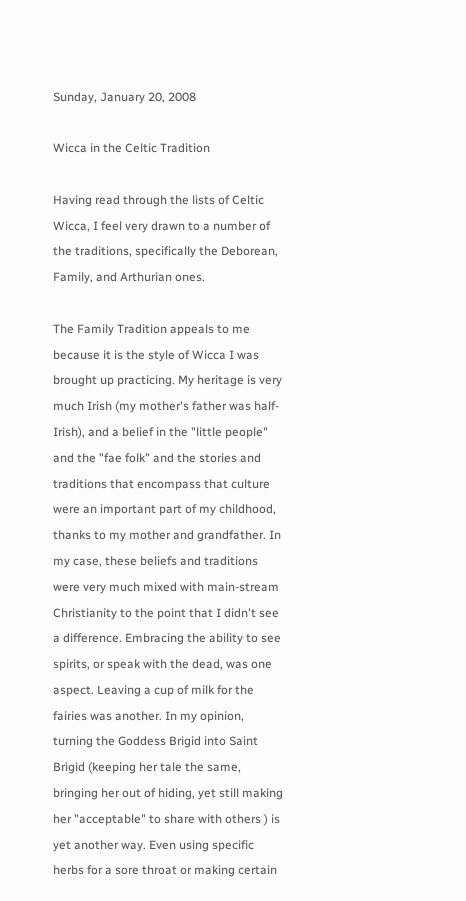Sunday, January 20, 2008

Wicca in the Celtic Tradition

Having read through the lists of Celtic Wicca, I feel very drawn to a number of the traditions, specifically the Deborean, Family, and Arthurian ones.

The Family Tradition appeals to me because it is the style of Wicca I was brought up practicing. My heritage is very much Irish (my mother's father was half-Irish), and a belief in the "little people" and the "fae folk" and the stories and traditions that encompass that culture were an important part of my childhood, thanks to my mother and grandfather. In my case, these beliefs and traditions were very much mixed with main-stream Christianity to the point that I didn't see a difference. Embracing the ability to see spirits, or speak with the dead, was one aspect. Leaving a cup of milk for the fairies was another. In my opinion, turning the Goddess Brigid into Saint Brigid (keeping her tale the same, bringing her out of hiding, yet still making her "acceptable" to share with others ) is yet another way. Even using specific herbs for a sore throat or making certain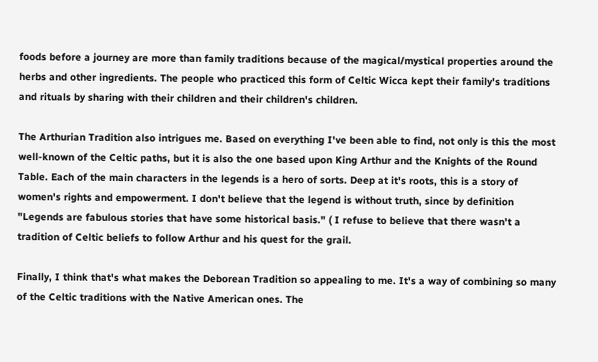foods before a journey are more than family traditions because of the magical/mystical properties around the herbs and other ingredients. The people who practiced this form of Celtic Wicca kept their family's traditions and rituals by sharing with their children and their children's children.

The Arthurian Tradition also intrigues me. Based on everything I've been able to find, not only is this the most well-known of the Celtic paths, but it is also the one based upon King Arthur and the Knights of the Round Table. Each of the main characters in the legends is a hero of sorts. Deep at it's roots, this is a story of women's rights and empowerment. I don't believe that the legend is without truth, since by definition "Legends are fabulous stories that have some historical basis." ( I refuse to believe that there wasn't a tradition of Celtic beliefs to follow Arthur and his quest for the grail.

Finally, I think that's what makes the Deborean Tradition so appealing to me. It's a way of combining so many of the Celtic traditions with the Native American ones. The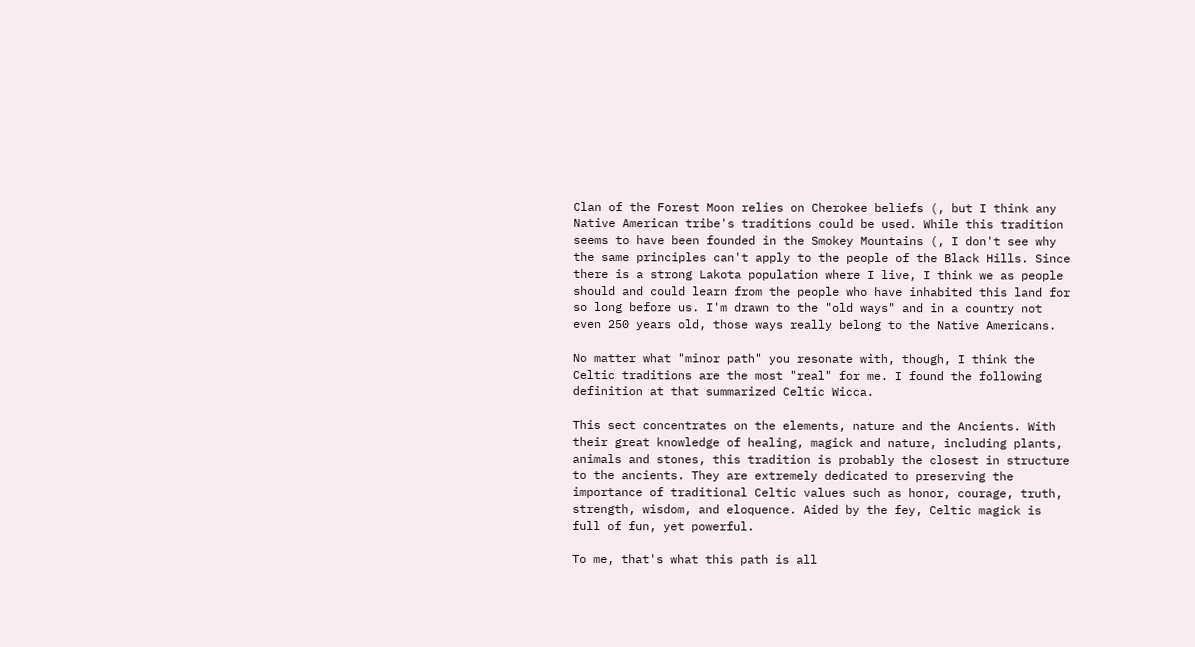Clan of the Forest Moon relies on Cherokee beliefs (, but I think any Native American tribe's traditions could be used. While this tradition seems to have been founded in the Smokey Mountains (, I don't see why the same principles can't apply to the people of the Black Hills. Since there is a strong Lakota population where I live, I think we as people should and could learn from the people who have inhabited this land for so long before us. I'm drawn to the "old ways" and in a country not even 250 years old, those ways really belong to the Native Americans.

No matter what "minor path" you resonate with, though, I think the Celtic traditions are the most "real" for me. I found the following definition at that summarized Celtic Wicca.

This sect concentrates on the elements, nature and the Ancients. With their great knowledge of healing, magick and nature, including plants, animals and stones, this tradition is probably the closest in structure to the ancients. They are extremely dedicated to preserving the importance of traditional Celtic values such as honor, courage, truth, strength, wisdom, and eloquence. Aided by the fey, Celtic magick is full of fun, yet powerful.

To me, that's what this path is all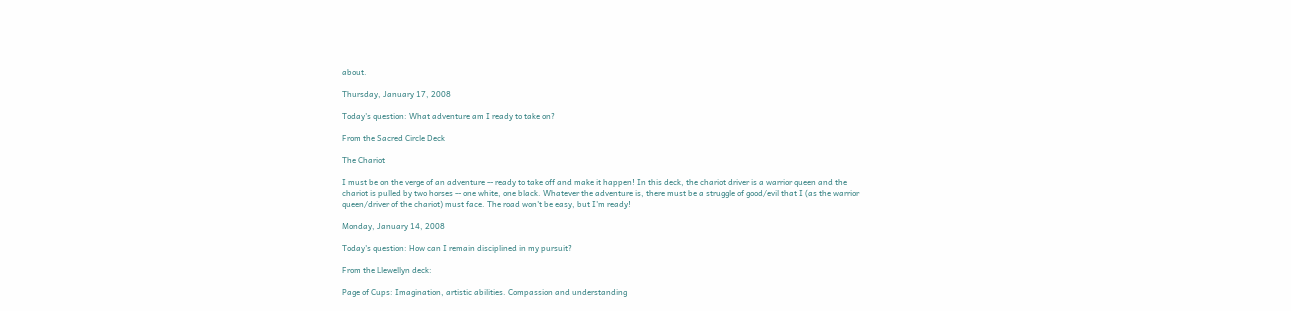about.

Thursday, January 17, 2008

Today's question: What adventure am I ready to take on?

From the Sacred Circle Deck

The Chariot

I must be on the verge of an adventure -- ready to take off and make it happen! In this deck, the chariot driver is a warrior queen and the chariot is pulled by two horses -- one white, one black. Whatever the adventure is, there must be a struggle of good/evil that I (as the warrior queen/driver of the chariot) must face. The road won't be easy, but I'm ready!

Monday, January 14, 2008

Today's question: How can I remain disciplined in my pursuit?

From the Llewellyn deck:

Page of Cups: Imagination, artistic abilities. Compassion and understanding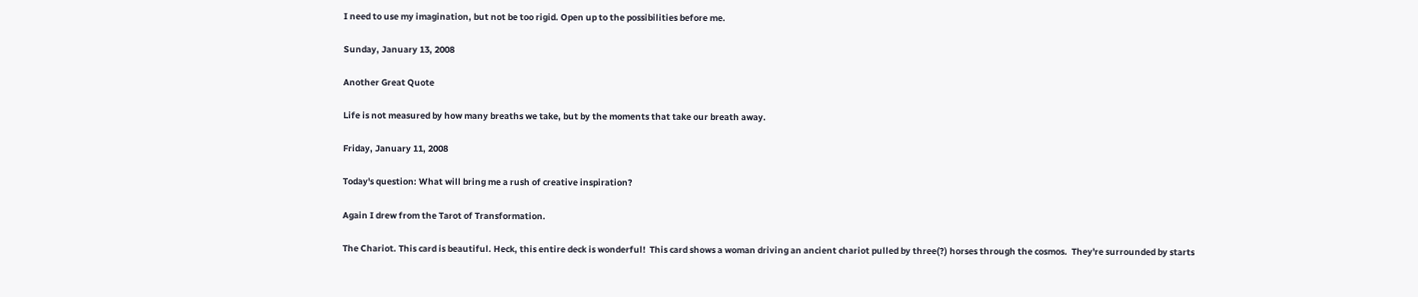I need to use my imagination, but not be too rigid. Open up to the possibilities before me.

Sunday, January 13, 2008

Another Great Quote

Life is not measured by how many breaths we take, but by the moments that take our breath away.

Friday, January 11, 2008

Today's question: What will bring me a rush of creative inspiration?

Again I drew from the Tarot of Transformation.

The Chariot. This card is beautiful. Heck, this entire deck is wonderful!  This card shows a woman driving an ancient chariot pulled by three(?) horses through the cosmos.  They're surrounded by starts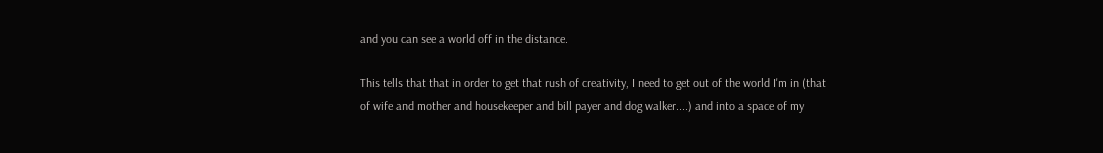and you can see a world off in the distance.

This tells that that in order to get that rush of creativity, I need to get out of the world I'm in (that of wife and mother and housekeeper and bill payer and dog walker....) and into a space of my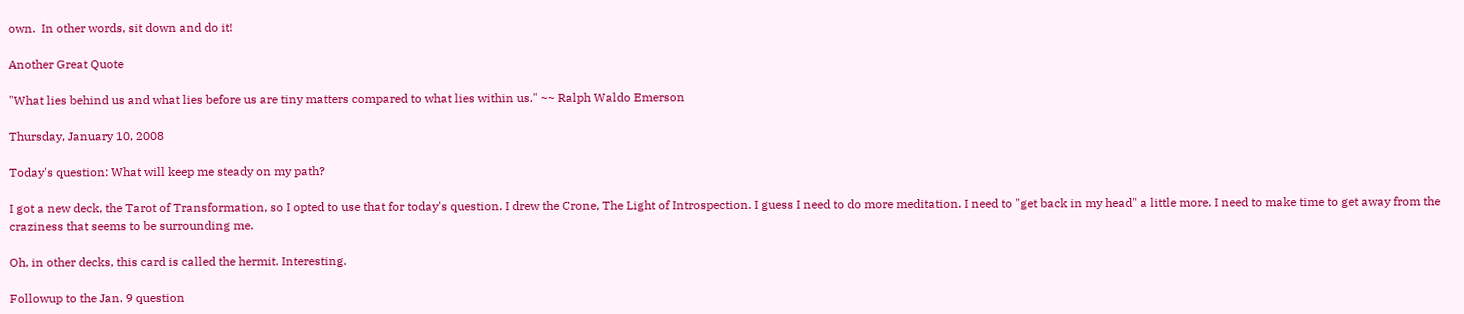own.  In other words, sit down and do it!

Another Great Quote

"What lies behind us and what lies before us are tiny matters compared to what lies within us." ~~ Ralph Waldo Emerson

Thursday, January 10, 2008

Today's question: What will keep me steady on my path?

I got a new deck, the Tarot of Transformation, so I opted to use that for today's question. I drew the Crone, The Light of Introspection. I guess I need to do more meditation. I need to "get back in my head" a little more. I need to make time to get away from the craziness that seems to be surrounding me.

Oh, in other decks, this card is called the hermit. Interesting.

Followup to the Jan. 9 question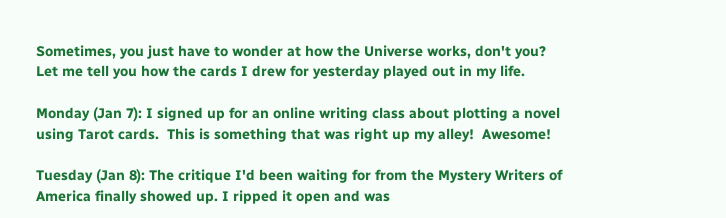Sometimes, you just have to wonder at how the Universe works, don't you?  Let me tell you how the cards I drew for yesterday played out in my life.

Monday (Jan 7): I signed up for an online writing class about plotting a novel using Tarot cards.  This is something that was right up my alley!  Awesome!

Tuesday (Jan 8): The critique I'd been waiting for from the Mystery Writers of America finally showed up. I ripped it open and was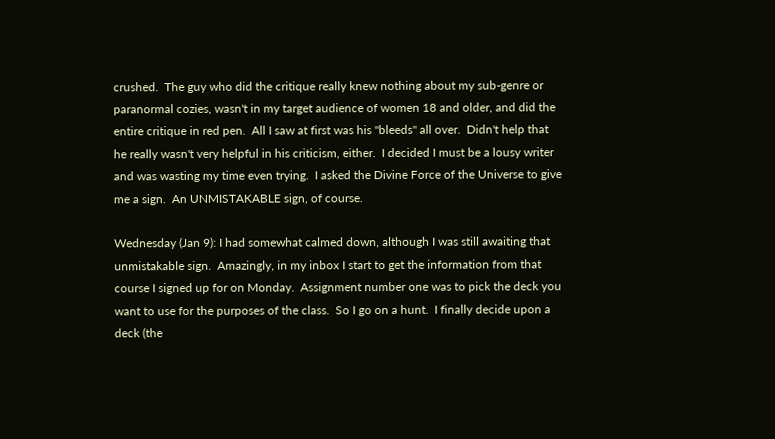crushed.  The guy who did the critique really knew nothing about my sub-genre or paranormal cozies, wasn't in my target audience of women 18 and older, and did the entire critique in red pen.  All I saw at first was his "bleeds" all over.  Didn't help that he really wasn't very helpful in his criticism, either.  I decided I must be a lousy writer and was wasting my time even trying.  I asked the Divine Force of the Universe to give me a sign.  An UNMISTAKABLE sign, of course.

Wednesday (Jan 9): I had somewhat calmed down, although I was still awaiting that unmistakable sign.  Amazingly, in my inbox I start to get the information from that course I signed up for on Monday.  Assignment number one was to pick the deck you want to use for the purposes of the class.  So I go on a hunt.  I finally decide upon a deck (the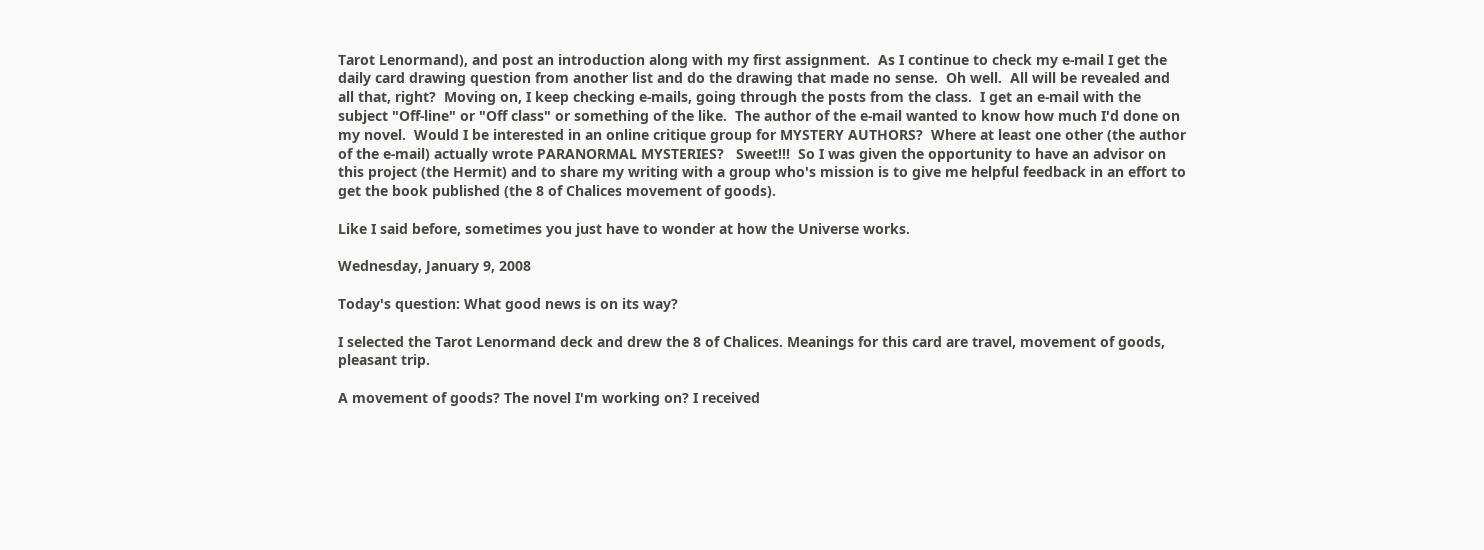Tarot Lenormand), and post an introduction along with my first assignment.  As I continue to check my e-mail I get the daily card drawing question from another list and do the drawing that made no sense.  Oh well.  All will be revealed and all that, right?  Moving on, I keep checking e-mails, going through the posts from the class.  I get an e-mail with the subject "Off-line" or "Off class" or something of the like.  The author of the e-mail wanted to know how much I'd done on my novel.  Would I be interested in an online critique group for MYSTERY AUTHORS?  Where at least one other (the author of the e-mail) actually wrote PARANORMAL MYSTERIES?   Sweet!!!  So I was given the opportunity to have an advisor on this project (the Hermit) and to share my writing with a group who's mission is to give me helpful feedback in an effort to get the book published (the 8 of Chalices movement of goods).

Like I said before, sometimes you just have to wonder at how the Universe works.

Wednesday, January 9, 2008

Today's question: What good news is on its way?

I selected the Tarot Lenormand deck and drew the 8 of Chalices. Meanings for this card are travel, movement of goods, pleasant trip.

A movement of goods? The novel I'm working on? I received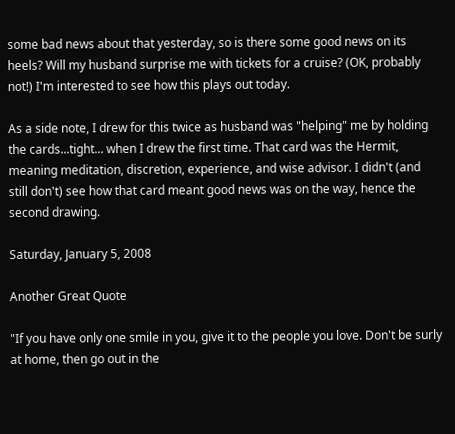some bad news about that yesterday, so is there some good news on its heels? Will my husband surprise me with tickets for a cruise? (OK, probably not!) I'm interested to see how this plays out today.

As a side note, I drew for this twice as husband was "helping" me by holding the cards...tight... when I drew the first time. That card was the Hermit, meaning meditation, discretion, experience, and wise advisor. I didn't (and still don't) see how that card meant good news was on the way, hence the second drawing.

Saturday, January 5, 2008

Another Great Quote

"If you have only one smile in you, give it to the people you love. Don't be surly at home, then go out in the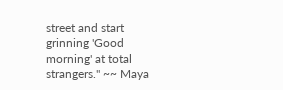street and start grinning 'Good morning' at total strangers." ~~ Maya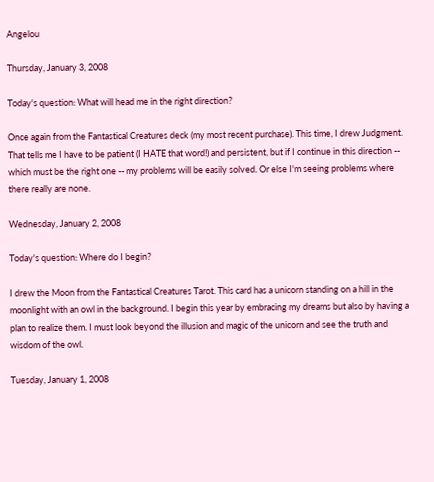Angelou

Thursday, January 3, 2008

Today's question: What will head me in the right direction?

Once again from the Fantastical Creatures deck (my most recent purchase). This time, I drew Judgment. That tells me I have to be patient (I HATE that word!) and persistent, but if I continue in this direction -- which must be the right one -- my problems will be easily solved. Or else I'm seeing problems where there really are none.

Wednesday, January 2, 2008

Today's question: Where do I begin?

I drew the Moon from the Fantastical Creatures Tarot. This card has a unicorn standing on a hill in the moonlight with an owl in the background. I begin this year by embracing my dreams but also by having a plan to realize them. I must look beyond the illusion and magic of the unicorn and see the truth and wisdom of the owl.

Tuesday, January 1, 2008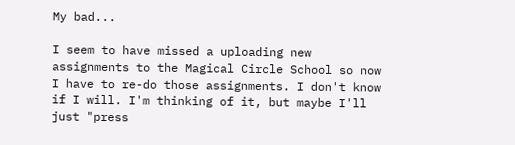My bad...

I seem to have missed a uploading new assignments to the Magical Circle School so now I have to re-do those assignments. I don't know if I will. I'm thinking of it, but maybe I'll just "press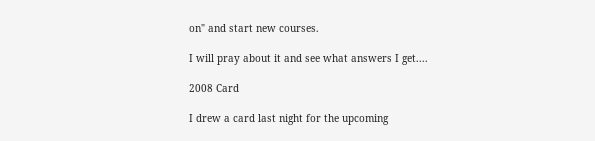on" and start new courses.

I will pray about it and see what answers I get....

2008 Card

I drew a card last night for the upcoming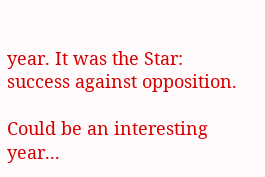year. It was the Star: success against opposition.

Could be an interesting year...